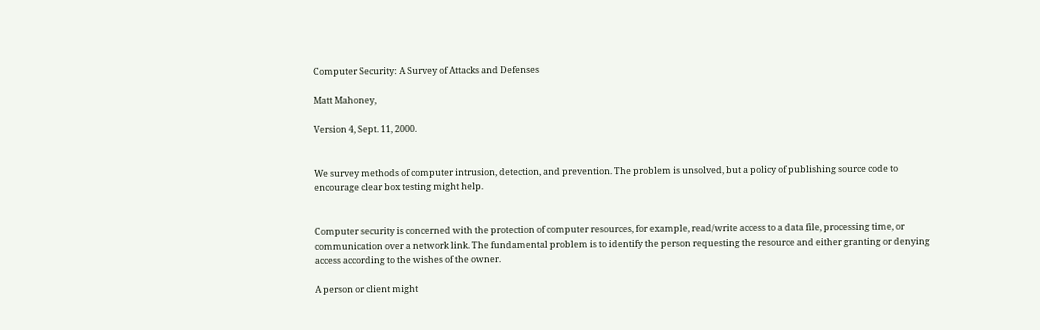Computer Security: A Survey of Attacks and Defenses

Matt Mahoney,

Version 4, Sept. 11, 2000.


We survey methods of computer intrusion, detection, and prevention. The problem is unsolved, but a policy of publishing source code to encourage clear box testing might help.


Computer security is concerned with the protection of computer resources, for example, read/write access to a data file, processing time, or communication over a network link. The fundamental problem is to identify the person requesting the resource and either granting or denying access according to the wishes of the owner.

A person or client might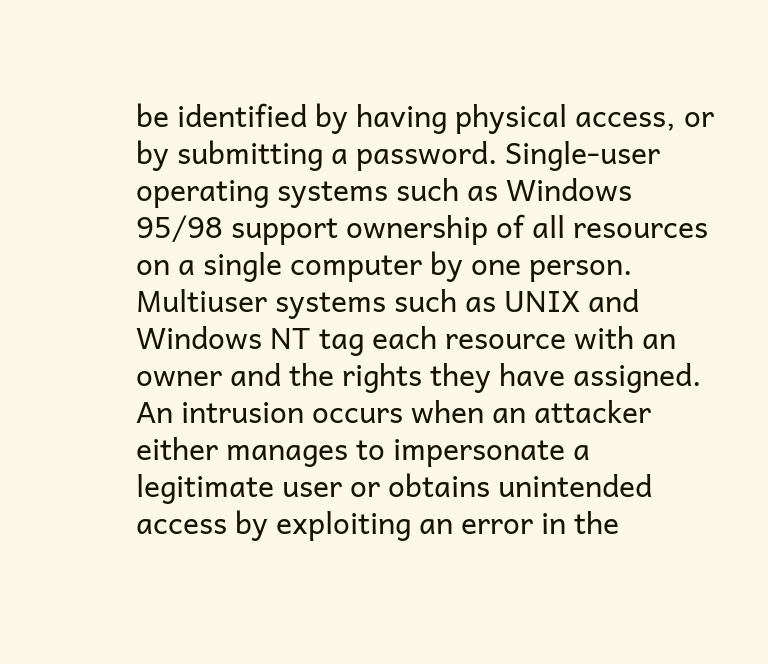be identified by having physical access, or by submitting a password. Single-user operating systems such as Windows 95/98 support ownership of all resources on a single computer by one person. Multiuser systems such as UNIX and Windows NT tag each resource with an owner and the rights they have assigned. An intrusion occurs when an attacker either manages to impersonate a legitimate user or obtains unintended access by exploiting an error in the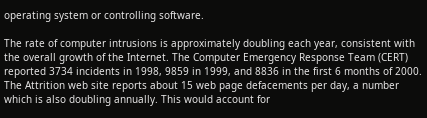operating system or controlling software.

The rate of computer intrusions is approximately doubling each year, consistent with the overall growth of the Internet. The Computer Emergency Response Team (CERT) reported 3734 incidents in 1998, 9859 in 1999, and 8836 in the first 6 months of 2000. The Attrition web site reports about 15 web page defacements per day, a number which is also doubling annually. This would account for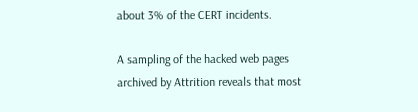about 3% of the CERT incidents.

A sampling of the hacked web pages archived by Attrition reveals that most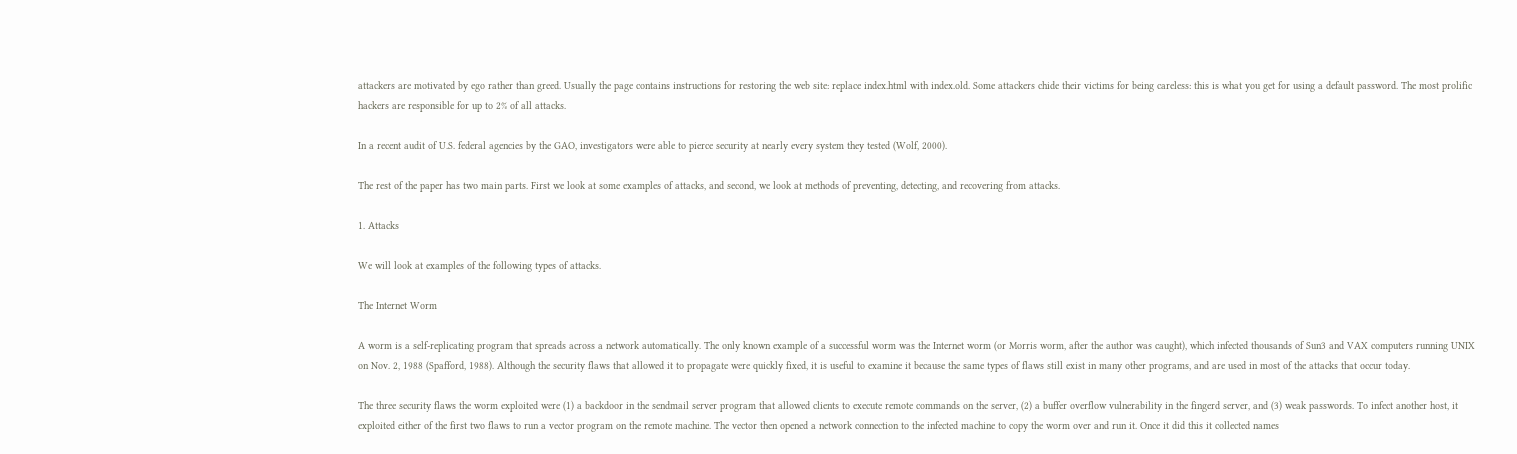attackers are motivated by ego rather than greed. Usually the page contains instructions for restoring the web site: replace index.html with index.old. Some attackers chide their victims for being careless: this is what you get for using a default password. The most prolific hackers are responsible for up to 2% of all attacks.

In a recent audit of U.S. federal agencies by the GAO, investigators were able to pierce security at nearly every system they tested (Wolf, 2000).

The rest of the paper has two main parts. First we look at some examples of attacks, and second, we look at methods of preventing, detecting, and recovering from attacks.

1. Attacks

We will look at examples of the following types of attacks.

The Internet Worm

A worm is a self-replicating program that spreads across a network automatically. The only known example of a successful worm was the Internet worm (or Morris worm, after the author was caught), which infected thousands of Sun3 and VAX computers running UNIX on Nov. 2, 1988 (Spafford, 1988). Although the security flaws that allowed it to propagate were quickly fixed, it is useful to examine it because the same types of flaws still exist in many other programs, and are used in most of the attacks that occur today.

The three security flaws the worm exploited were (1) a backdoor in the sendmail server program that allowed clients to execute remote commands on the server, (2) a buffer overflow vulnerability in the fingerd server, and (3) weak passwords. To infect another host, it exploited either of the first two flaws to run a vector program on the remote machine. The vector then opened a network connection to the infected machine to copy the worm over and run it. Once it did this it collected names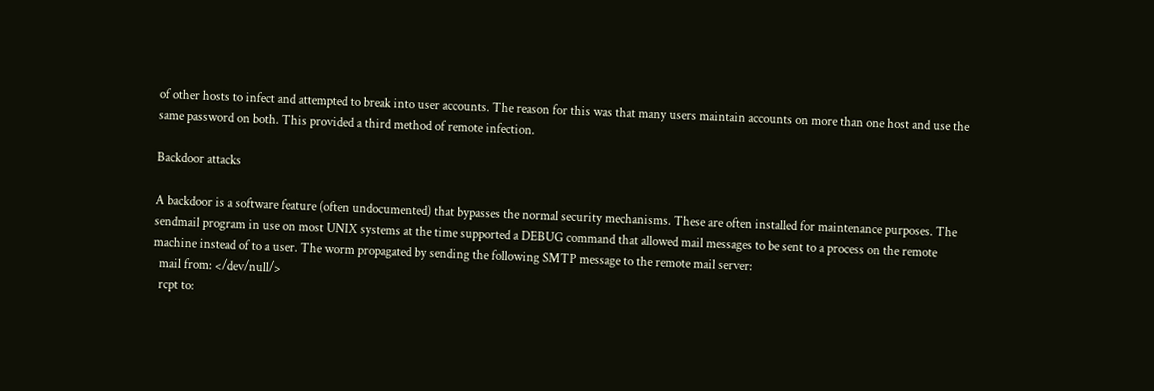of other hosts to infect and attempted to break into user accounts. The reason for this was that many users maintain accounts on more than one host and use the same password on both. This provided a third method of remote infection.

Backdoor attacks

A backdoor is a software feature (often undocumented) that bypasses the normal security mechanisms. These are often installed for maintenance purposes. The sendmail program in use on most UNIX systems at the time supported a DEBUG command that allowed mail messages to be sent to a process on the remote machine instead of to a user. The worm propagated by sending the following SMTP message to the remote mail server:
  mail from: </dev/null/>
  rcpt to: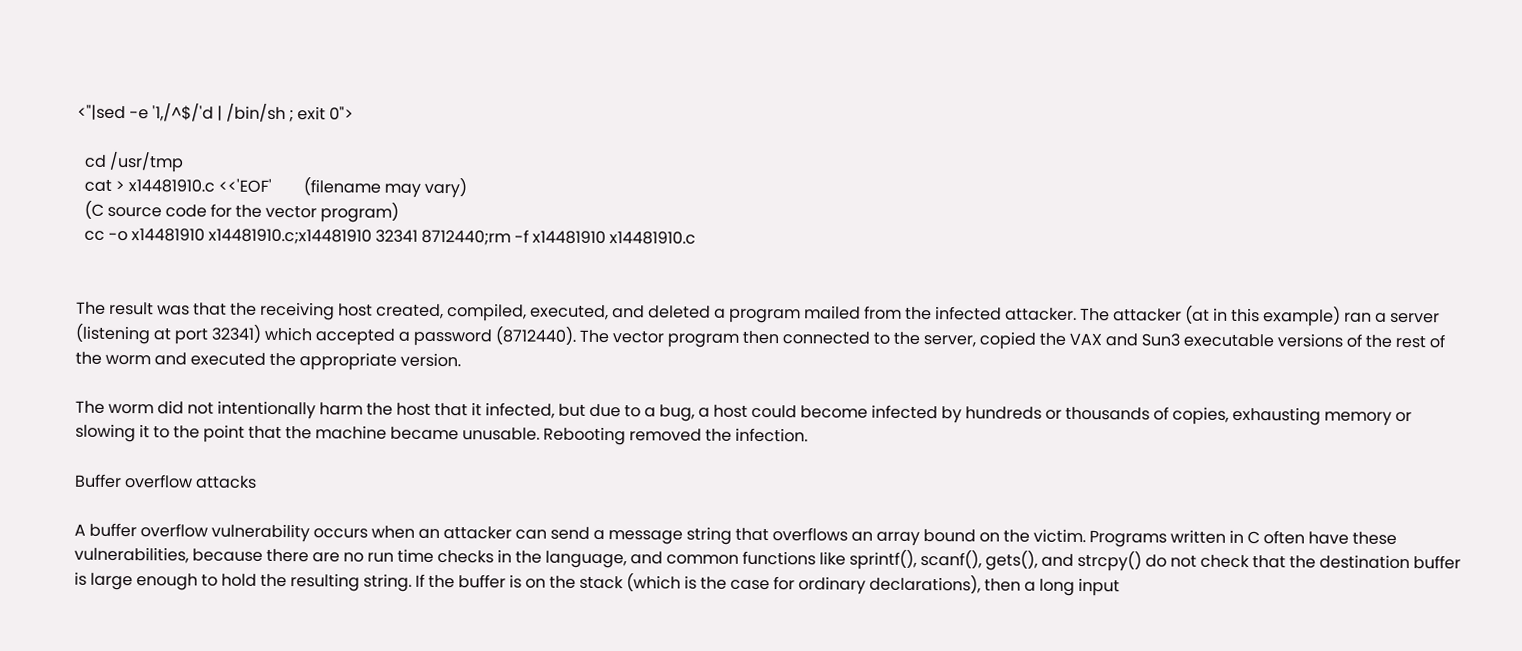<"|sed -e '1,/^$/'d | /bin/sh ; exit 0">

  cd /usr/tmp
  cat > x14481910.c <<'EOF'        (filename may vary)
  (C source code for the vector program)
  cc -o x14481910 x14481910.c;x14481910 32341 8712440;rm -f x14481910 x14481910.c


The result was that the receiving host created, compiled, executed, and deleted a program mailed from the infected attacker. The attacker (at in this example) ran a server (listening at port 32341) which accepted a password (8712440). The vector program then connected to the server, copied the VAX and Sun3 executable versions of the rest of the worm and executed the appropriate version.

The worm did not intentionally harm the host that it infected, but due to a bug, a host could become infected by hundreds or thousands of copies, exhausting memory or slowing it to the point that the machine became unusable. Rebooting removed the infection.

Buffer overflow attacks

A buffer overflow vulnerability occurs when an attacker can send a message string that overflows an array bound on the victim. Programs written in C often have these vulnerabilities, because there are no run time checks in the language, and common functions like sprintf(), scanf(), gets(), and strcpy() do not check that the destination buffer is large enough to hold the resulting string. If the buffer is on the stack (which is the case for ordinary declarations), then a long input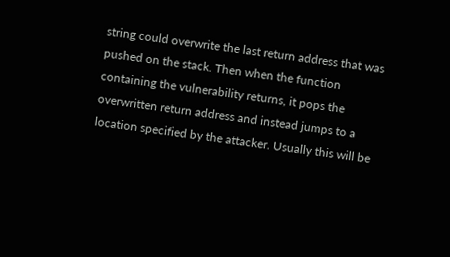string could overwrite the last return address that was pushed on the stack. Then when the function containing the vulnerability returns, it pops the overwritten return address and instead jumps to a location specified by the attacker. Usually this will be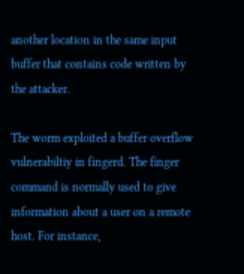another location in the same input buffer that contains code written by the attacker.

The worm exploited a buffer overflow vulnerabiltiy in fingerd. The finger command is normally used to give information about a user on a remote host. For instance,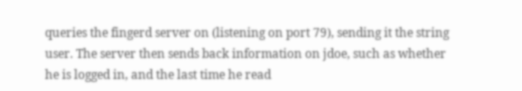queries the fingerd server on (listening on port 79), sending it the string user. The server then sends back information on jdoe, such as whether he is logged in, and the last time he read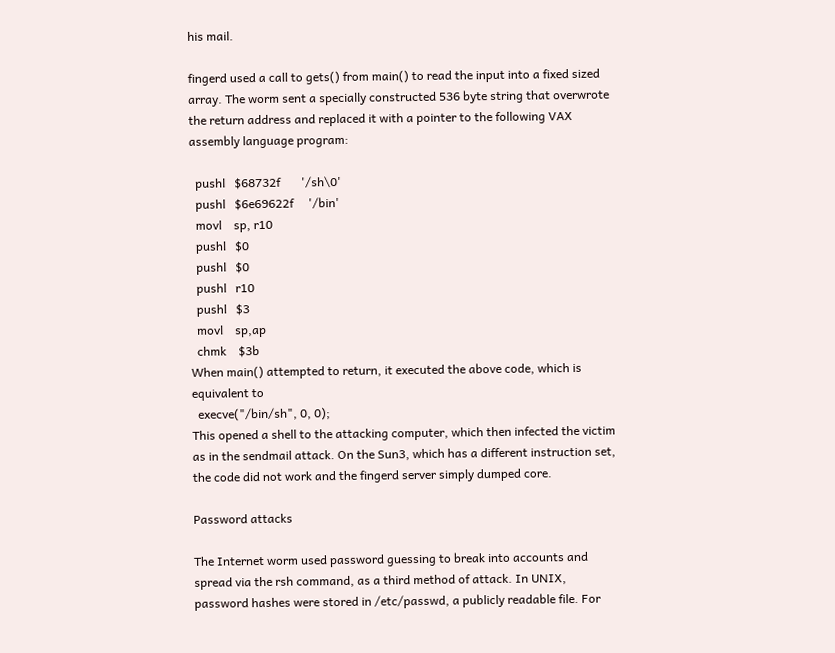his mail.

fingerd used a call to gets() from main() to read the input into a fixed sized array. The worm sent a specially constructed 536 byte string that overwrote the return address and replaced it with a pointer to the following VAX assembly language program:

  pushl   $68732f       '/sh\0'
  pushl   $6e69622f     '/bin'
  movl    sp, r10
  pushl   $0
  pushl   $0
  pushl   r10
  pushl   $3
  movl    sp,ap
  chmk    $3b
When main() attempted to return, it executed the above code, which is equivalent to
  execve("/bin/sh", 0, 0);
This opened a shell to the attacking computer, which then infected the victim as in the sendmail attack. On the Sun3, which has a different instruction set, the code did not work and the fingerd server simply dumped core.

Password attacks

The Internet worm used password guessing to break into accounts and spread via the rsh command, as a third method of attack. In UNIX, password hashes were stored in /etc/passwd, a publicly readable file. For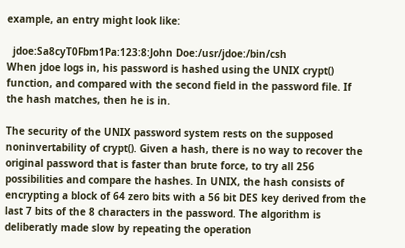example, an entry might look like:

  jdoe:Sa8cyT0Fbm1Pa:123:8:John Doe:/usr/jdoe:/bin/csh
When jdoe logs in, his password is hashed using the UNIX crypt() function, and compared with the second field in the password file. If the hash matches, then he is in.

The security of the UNIX password system rests on the supposed noninvertability of crypt(). Given a hash, there is no way to recover the original password that is faster than brute force, to try all 256 possibilities and compare the hashes. In UNIX, the hash consists of encrypting a block of 64 zero bits with a 56 bit DES key derived from the last 7 bits of the 8 characters in the password. The algorithm is deliberatly made slow by repeating the operation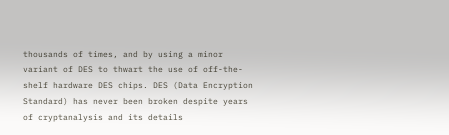thousands of times, and by using a minor variant of DES to thwart the use of off-the-shelf hardware DES chips. DES (Data Encryption Standard) has never been broken despite years of cryptanalysis and its details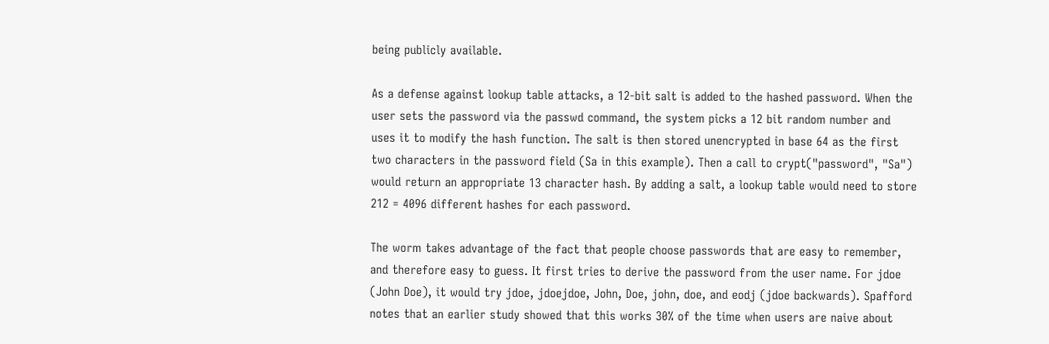being publicly available.

As a defense against lookup table attacks, a 12-bit salt is added to the hashed password. When the user sets the password via the passwd command, the system picks a 12 bit random number and uses it to modify the hash function. The salt is then stored unencrypted in base 64 as the first two characters in the password field (Sa in this example). Then a call to crypt("password", "Sa") would return an appropriate 13 character hash. By adding a salt, a lookup table would need to store 212 = 4096 different hashes for each password.

The worm takes advantage of the fact that people choose passwords that are easy to remember, and therefore easy to guess. It first tries to derive the password from the user name. For jdoe (John Doe), it would try jdoe, jdoejdoe, John, Doe, john, doe, and eodj (jdoe backwards). Spafford notes that an earlier study showed that this works 30% of the time when users are naive about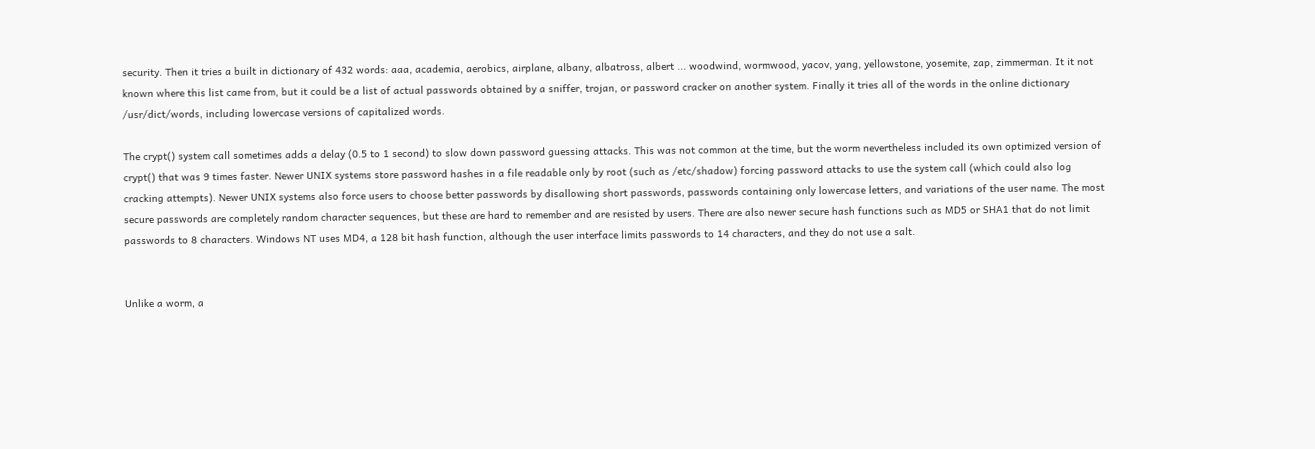security. Then it tries a built in dictionary of 432 words: aaa, academia, aerobics, airplane, albany, albatross, albert ... woodwind, wormwood, yacov, yang, yellowstone, yosemite, zap, zimmerman. It it not known where this list came from, but it could be a list of actual passwords obtained by a sniffer, trojan, or password cracker on another system. Finally it tries all of the words in the online dictionary /usr/dict/words, including lowercase versions of capitalized words.

The crypt() system call sometimes adds a delay (0.5 to 1 second) to slow down password guessing attacks. This was not common at the time, but the worm nevertheless included its own optimized version of crypt() that was 9 times faster. Newer UNIX systems store password hashes in a file readable only by root (such as /etc/shadow) forcing password attacks to use the system call (which could also log cracking attempts). Newer UNIX systems also force users to choose better passwords by disallowing short passwords, passwords containing only lowercase letters, and variations of the user name. The most secure passwords are completely random character sequences, but these are hard to remember and are resisted by users. There are also newer secure hash functions such as MD5 or SHA1 that do not limit passwords to 8 characters. Windows NT uses MD4, a 128 bit hash function, although the user interface limits passwords to 14 characters, and they do not use a salt.


Unlike a worm, a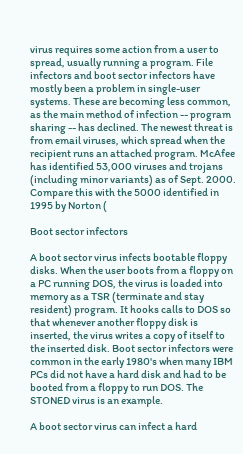virus requires some action from a user to spread, usually running a program. File infectors and boot sector infectors have mostly been a problem in single-user systems. These are becoming less common, as the main method of infection -- program sharing -- has declined. The newest threat is from email viruses, which spread when the recipient runs an attached program. McAfee has identified 53,000 viruses and trojans (including minor variants) as of Sept. 2000. Compare this with the 5000 identified in 1995 by Norton (

Boot sector infectors

A boot sector virus infects bootable floppy disks. When the user boots from a floppy on a PC running DOS, the virus is loaded into memory as a TSR (terminate and stay resident) program. It hooks calls to DOS so that whenever another floppy disk is inserted, the virus writes a copy of itself to the inserted disk. Boot sector infectors were common in the early 1980's when many IBM PCs did not have a hard disk and had to be booted from a floppy to run DOS. The STONED virus is an example.

A boot sector virus can infect a hard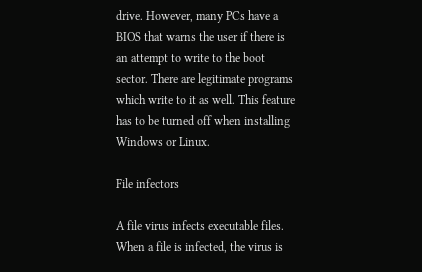drive. However, many PCs have a BIOS that warns the user if there is an attempt to write to the boot sector. There are legitimate programs which write to it as well. This feature has to be turned off when installing Windows or Linux.

File infectors

A file virus infects executable files. When a file is infected, the virus is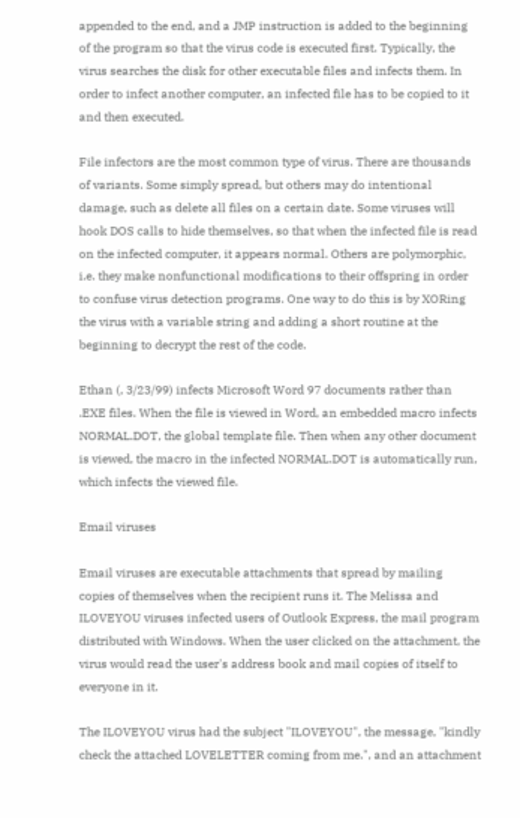appended to the end, and a JMP instruction is added to the beginning of the program so that the virus code is executed first. Typically, the virus searches the disk for other executable files and infects them. In order to infect another computer, an infected file has to be copied to it and then executed.

File infectors are the most common type of virus. There are thousands of variants. Some simply spread, but others may do intentional damage, such as delete all files on a certain date. Some viruses will hook DOS calls to hide themselves, so that when the infected file is read on the infected computer, it appears normal. Others are polymorphic, i.e. they make nonfunctional modifications to their offspring in order to confuse virus detection programs. One way to do this is by XORing the virus with a variable string and adding a short routine at the beginning to decrypt the rest of the code.

Ethan (, 3/23/99) infects Microsoft Word 97 documents rather than .EXE files. When the file is viewed in Word, an embedded macro infects NORMAL.DOT, the global template file. Then when any other document is viewed, the macro in the infected NORMAL.DOT is automatically run, which infects the viewed file.

Email viruses

Email viruses are executable attachments that spread by mailing copies of themselves when the recipient runs it. The Melissa and ILOVEYOU viruses infected users of Outlook Express, the mail program distributed with Windows. When the user clicked on the attachment, the virus would read the user's address book and mail copies of itself to everyone in it.

The ILOVEYOU virus had the subject "ILOVEYOU", the message, "kindly check the attached LOVELETTER coming from me.", and an attachment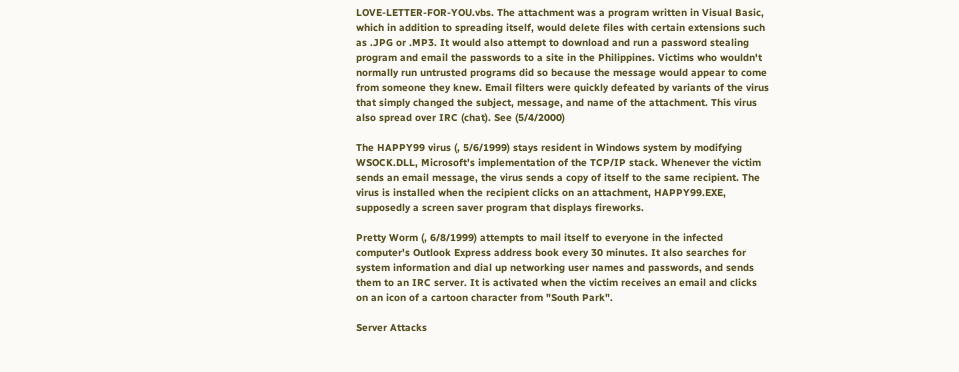LOVE-LETTER-FOR-YOU.vbs. The attachment was a program written in Visual Basic, which in addition to spreading itself, would delete files with certain extensions such as .JPG or .MP3. It would also attempt to download and run a password stealing program and email the passwords to a site in the Philippines. Victims who wouldn't normally run untrusted programs did so because the message would appear to come from someone they knew. Email filters were quickly defeated by variants of the virus that simply changed the subject, message, and name of the attachment. This virus also spread over IRC (chat). See (5/4/2000)

The HAPPY99 virus (, 5/6/1999) stays resident in Windows system by modifying WSOCK.DLL, Microsoft's implementation of the TCP/IP stack. Whenever the victim sends an email message, the virus sends a copy of itself to the same recipient. The virus is installed when the recipient clicks on an attachment, HAPPY99.EXE, supposedly a screen saver program that displays fireworks.

Pretty Worm (, 6/8/1999) attempts to mail itself to everyone in the infected computer's Outlook Express address book every 30 minutes. It also searches for system information and dial up networking user names and passwords, and sends them to an IRC server. It is activated when the victim receives an email and clicks on an icon of a cartoon character from "South Park".

Server Attacks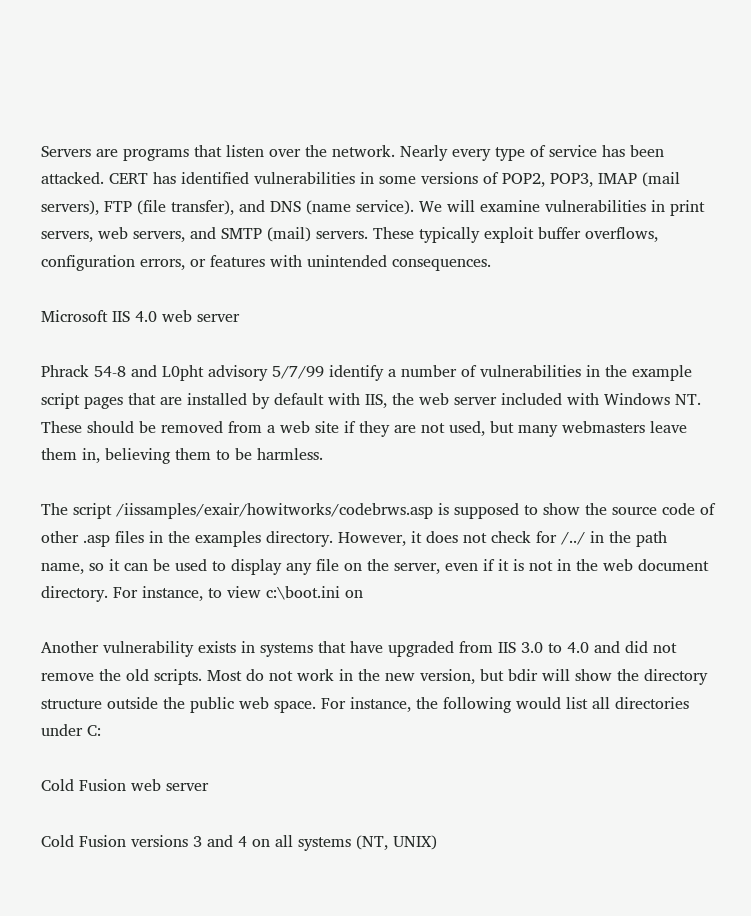Servers are programs that listen over the network. Nearly every type of service has been attacked. CERT has identified vulnerabilities in some versions of POP2, POP3, IMAP (mail servers), FTP (file transfer), and DNS (name service). We will examine vulnerabilities in print servers, web servers, and SMTP (mail) servers. These typically exploit buffer overflows, configuration errors, or features with unintended consequences.

Microsoft IIS 4.0 web server

Phrack 54-8 and L0pht advisory 5/7/99 identify a number of vulnerabilities in the example script pages that are installed by default with IIS, the web server included with Windows NT. These should be removed from a web site if they are not used, but many webmasters leave them in, believing them to be harmless.

The script /iissamples/exair/howitworks/codebrws.asp is supposed to show the source code of other .asp files in the examples directory. However, it does not check for /../ in the path name, so it can be used to display any file on the server, even if it is not in the web document directory. For instance, to view c:\boot.ini on

Another vulnerability exists in systems that have upgraded from IIS 3.0 to 4.0 and did not remove the old scripts. Most do not work in the new version, but bdir will show the directory structure outside the public web space. For instance, the following would list all directories under C:

Cold Fusion web server

Cold Fusion versions 3 and 4 on all systems (NT, UNIX)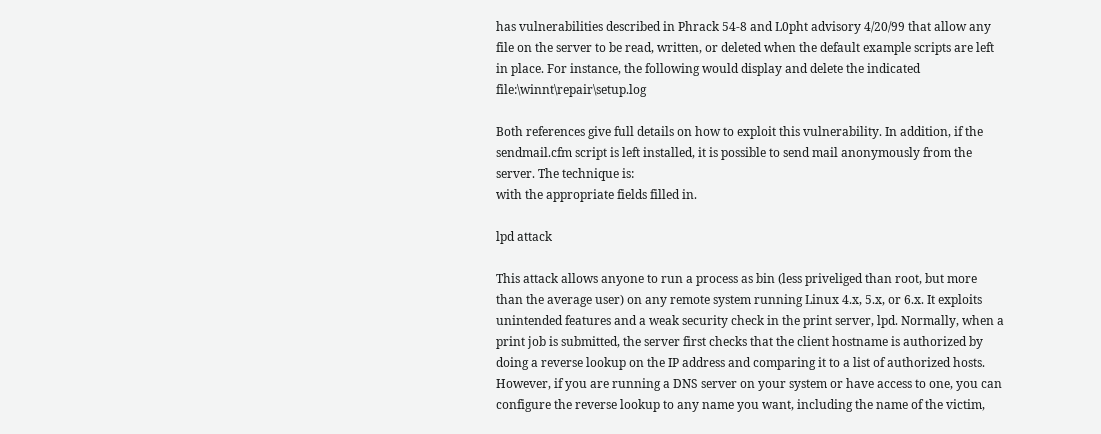has vulnerabilities described in Phrack 54-8 and L0pht advisory 4/20/99 that allow any file on the server to be read, written, or deleted when the default example scripts are left in place. For instance, the following would display and delete the indicated file:\winnt\repair\setup.log

Both references give full details on how to exploit this vulnerability. In addition, if the sendmail.cfm script is left installed, it is possible to send mail anonymously from the server. The technique is:
with the appropriate fields filled in.

lpd attack

This attack allows anyone to run a process as bin (less priveliged than root, but more than the average user) on any remote system running Linux 4.x, 5.x, or 6.x. It exploits unintended features and a weak security check in the print server, lpd. Normally, when a print job is submitted, the server first checks that the client hostname is authorized by doing a reverse lookup on the IP address and comparing it to a list of authorized hosts. However, if you are running a DNS server on your system or have access to one, you can configure the reverse lookup to any name you want, including the name of the victim,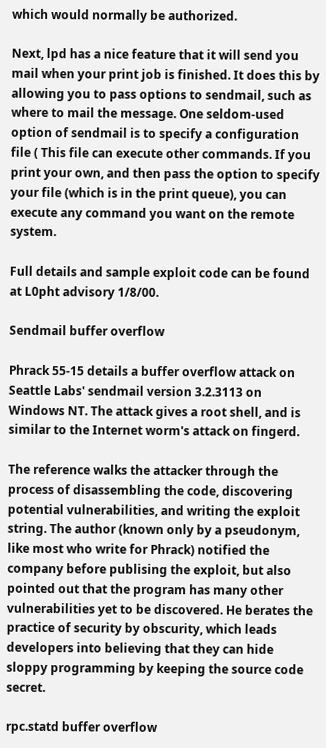which would normally be authorized.

Next, lpd has a nice feature that it will send you mail when your print job is finished. It does this by allowing you to pass options to sendmail, such as where to mail the message. One seldom-used option of sendmail is to specify a configuration file ( This file can execute other commands. If you print your own, and then pass the option to specify your file (which is in the print queue), you can execute any command you want on the remote system.

Full details and sample exploit code can be found at L0pht advisory 1/8/00.

Sendmail buffer overflow

Phrack 55-15 details a buffer overflow attack on Seattle Labs' sendmail version 3.2.3113 on Windows NT. The attack gives a root shell, and is similar to the Internet worm's attack on fingerd.

The reference walks the attacker through the process of disassembling the code, discovering potential vulnerabilities, and writing the exploit string. The author (known only by a pseudonym, like most who write for Phrack) notified the company before publising the exploit, but also pointed out that the program has many other vulnerabilities yet to be discovered. He berates the practice of security by obscurity, which leads developers into believing that they can hide sloppy programming by keeping the source code secret.

rpc.statd buffer overflow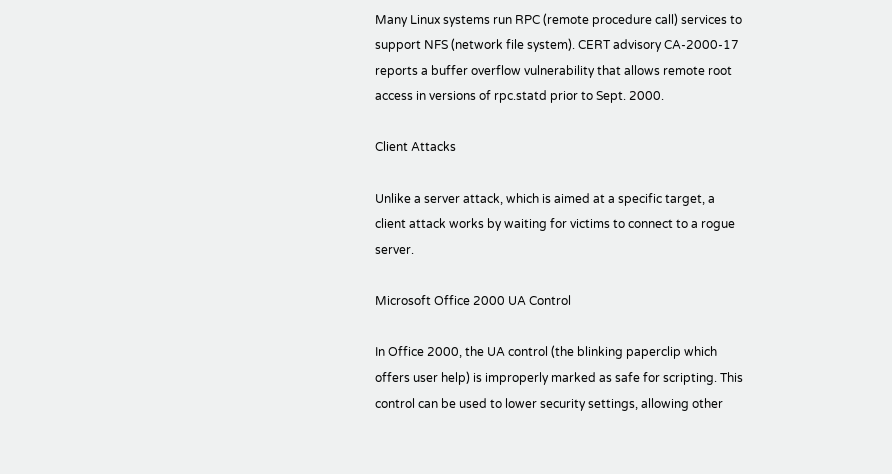Many Linux systems run RPC (remote procedure call) services to support NFS (network file system). CERT advisory CA-2000-17 reports a buffer overflow vulnerability that allows remote root access in versions of rpc.statd prior to Sept. 2000.

Client Attacks

Unlike a server attack, which is aimed at a specific target, a client attack works by waiting for victims to connect to a rogue server.

Microsoft Office 2000 UA Control

In Office 2000, the UA control (the blinking paperclip which offers user help) is improperly marked as safe for scripting. This control can be used to lower security settings, allowing other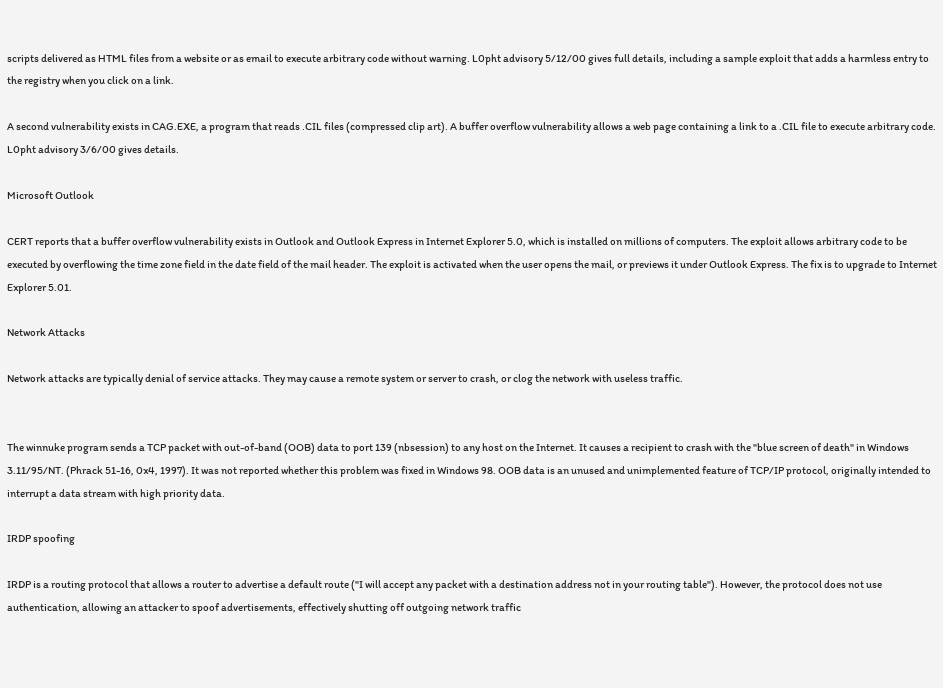scripts delivered as HTML files from a website or as email to execute arbitrary code without warning. L0pht advisory 5/12/00 gives full details, including a sample exploit that adds a harmless entry to the registry when you click on a link.

A second vulnerability exists in CAG.EXE, a program that reads .CIL files (compressed clip art). A buffer overflow vulnerability allows a web page containing a link to a .CIL file to execute arbitrary code. L0pht advisory 3/6/00 gives details.

Microsoft Outlook

CERT reports that a buffer overflow vulnerability exists in Outlook and Outlook Express in Internet Explorer 5.0, which is installed on millions of computers. The exploit allows arbitrary code to be executed by overflowing the time zone field in the date field of the mail header. The exploit is activated when the user opens the mail, or previews it under Outlook Express. The fix is to upgrade to Internet Explorer 5.01.

Network Attacks

Network attacks are typically denial of service attacks. They may cause a remote system or server to crash, or clog the network with useless traffic.


The winnuke program sends a TCP packet with out-of-band (OOB) data to port 139 (nbsession) to any host on the Internet. It causes a recipient to crash with the "blue screen of death" in Windows 3.11/95/NT. (Phrack 51-16, 0x4, 1997). It was not reported whether this problem was fixed in Windows 98. OOB data is an unused and unimplemented feature of TCP/IP protocol, originally intended to interrupt a data stream with high priority data.

IRDP spoofing

IRDP is a routing protocol that allows a router to advertise a default route ("I will accept any packet with a destination address not in your routing table"). However, the protocol does not use authentication, allowing an attacker to spoof advertisements, effectively shutting off outgoing network traffic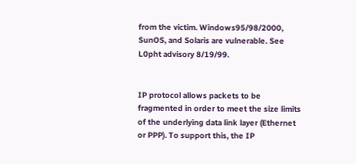from the victim. Windows95/98/2000, SunOS, and Solaris are vulnerable. See L0pht advisory 8/19/99.


IP protocol allows packets to be fragmented in order to meet the size limits of the underlying data link layer (Ethernet or PPP). To support this, the IP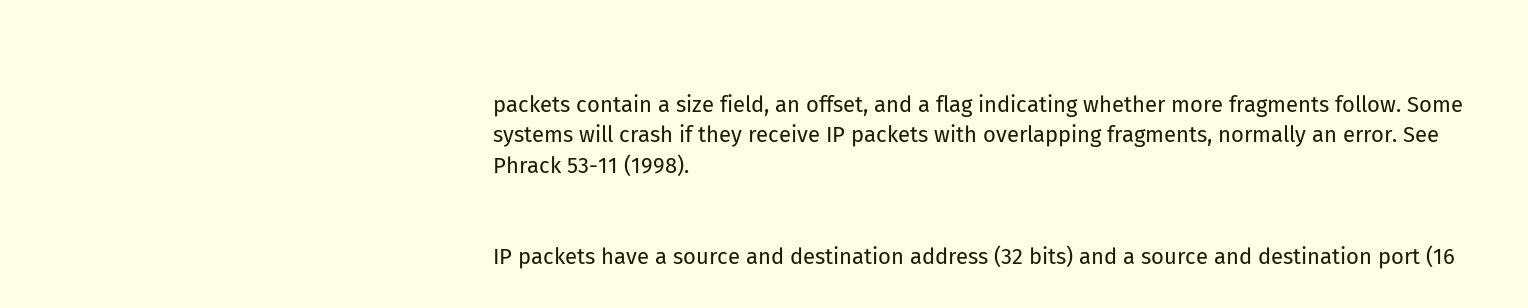packets contain a size field, an offset, and a flag indicating whether more fragments follow. Some systems will crash if they receive IP packets with overlapping fragments, normally an error. See Phrack 53-11 (1998).


IP packets have a source and destination address (32 bits) and a source and destination port (16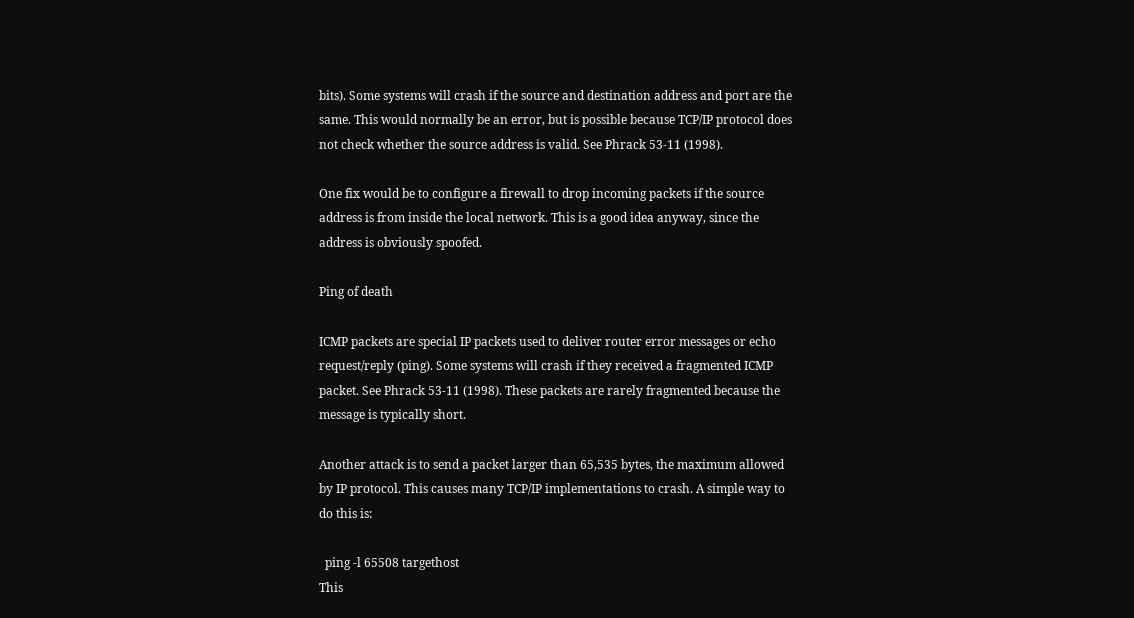bits). Some systems will crash if the source and destination address and port are the same. This would normally be an error, but is possible because TCP/IP protocol does not check whether the source address is valid. See Phrack 53-11 (1998).

One fix would be to configure a firewall to drop incoming packets if the source address is from inside the local network. This is a good idea anyway, since the address is obviously spoofed.

Ping of death

ICMP packets are special IP packets used to deliver router error messages or echo request/reply (ping). Some systems will crash if they received a fragmented ICMP packet. See Phrack 53-11 (1998). These packets are rarely fragmented because the message is typically short.

Another attack is to send a packet larger than 65,535 bytes, the maximum allowed by IP protocol. This causes many TCP/IP implementations to crash. A simple way to do this is:

  ping -l 65508 targethost
This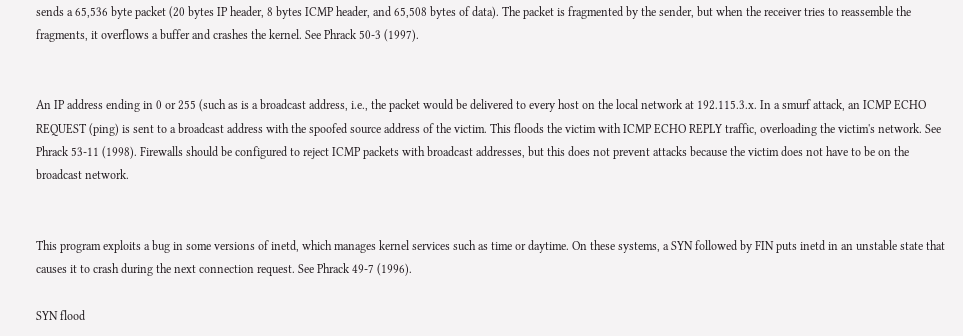sends a 65,536 byte packet (20 bytes IP header, 8 bytes ICMP header, and 65,508 bytes of data). The packet is fragmented by the sender, but when the receiver tries to reassemble the fragments, it overflows a buffer and crashes the kernel. See Phrack 50-3 (1997).


An IP address ending in 0 or 255 (such as is a broadcast address, i.e., the packet would be delivered to every host on the local network at 192.115.3.x. In a smurf attack, an ICMP ECHO REQUEST (ping) is sent to a broadcast address with the spoofed source address of the victim. This floods the victim with ICMP ECHO REPLY traffic, overloading the victim's network. See Phrack 53-11 (1998). Firewalls should be configured to reject ICMP packets with broadcast addresses, but this does not prevent attacks because the victim does not have to be on the broadcast network.


This program exploits a bug in some versions of inetd, which manages kernel services such as time or daytime. On these systems, a SYN followed by FIN puts inetd in an unstable state that causes it to crash during the next connection request. See Phrack 49-7 (1996).

SYN flood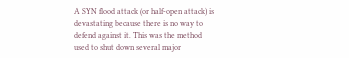A SYN flood attack (or half-open attack) is devastating because there is no way to defend against it. This was the method used to shut down several major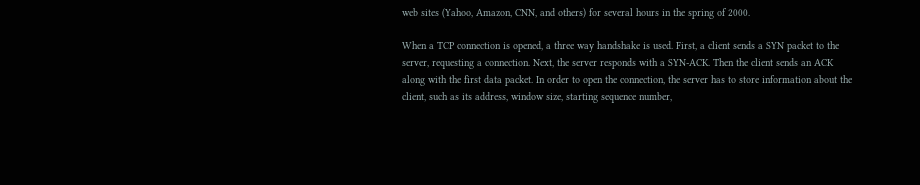web sites (Yahoo, Amazon, CNN, and others) for several hours in the spring of 2000.

When a TCP connection is opened, a three way handshake is used. First, a client sends a SYN packet to the server, requesting a connection. Next, the server responds with a SYN-ACK. Then the client sends an ACK along with the first data packet. In order to open the connection, the server has to store information about the client, such as its address, window size, starting sequence number,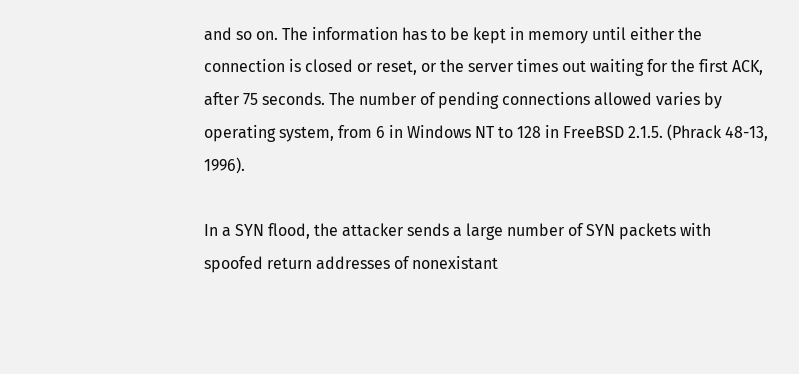and so on. The information has to be kept in memory until either the connection is closed or reset, or the server times out waiting for the first ACK, after 75 seconds. The number of pending connections allowed varies by operating system, from 6 in Windows NT to 128 in FreeBSD 2.1.5. (Phrack 48-13, 1996).

In a SYN flood, the attacker sends a large number of SYN packets with spoofed return addresses of nonexistant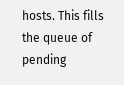hosts. This fills the queue of pending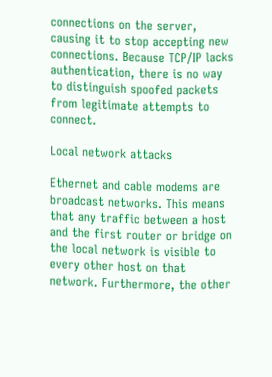connections on the server, causing it to stop accepting new connections. Because TCP/IP lacks authentication, there is no way to distinguish spoofed packets from legitimate attempts to connect.

Local network attacks

Ethernet and cable modems are broadcast networks. This means that any traffic between a host and the first router or bridge on the local network is visible to every other host on that network. Furthermore, the other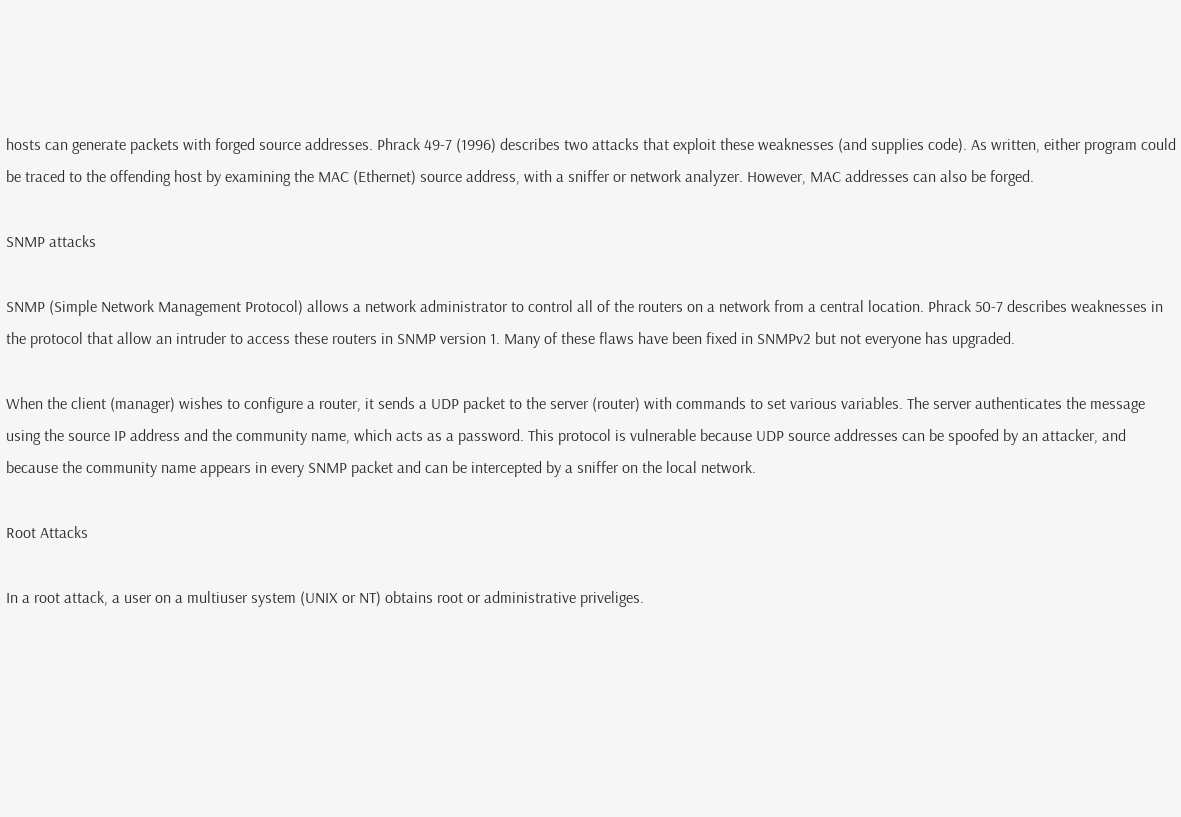hosts can generate packets with forged source addresses. Phrack 49-7 (1996) describes two attacks that exploit these weaknesses (and supplies code). As written, either program could be traced to the offending host by examining the MAC (Ethernet) source address, with a sniffer or network analyzer. However, MAC addresses can also be forged.

SNMP attacks

SNMP (Simple Network Management Protocol) allows a network administrator to control all of the routers on a network from a central location. Phrack 50-7 describes weaknesses in the protocol that allow an intruder to access these routers in SNMP version 1. Many of these flaws have been fixed in SNMPv2 but not everyone has upgraded.

When the client (manager) wishes to configure a router, it sends a UDP packet to the server (router) with commands to set various variables. The server authenticates the message using the source IP address and the community name, which acts as a password. This protocol is vulnerable because UDP source addresses can be spoofed by an attacker, and because the community name appears in every SNMP packet and can be intercepted by a sniffer on the local network.

Root Attacks

In a root attack, a user on a multiuser system (UNIX or NT) obtains root or administrative priveliges.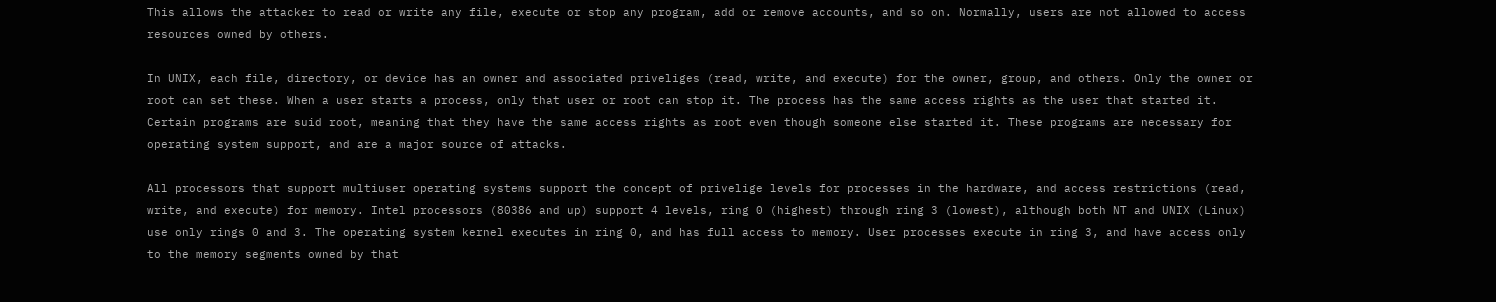This allows the attacker to read or write any file, execute or stop any program, add or remove accounts, and so on. Normally, users are not allowed to access resources owned by others.

In UNIX, each file, directory, or device has an owner and associated priveliges (read, write, and execute) for the owner, group, and others. Only the owner or root can set these. When a user starts a process, only that user or root can stop it. The process has the same access rights as the user that started it. Certain programs are suid root, meaning that they have the same access rights as root even though someone else started it. These programs are necessary for operating system support, and are a major source of attacks.

All processors that support multiuser operating systems support the concept of privelige levels for processes in the hardware, and access restrictions (read, write, and execute) for memory. Intel processors (80386 and up) support 4 levels, ring 0 (highest) through ring 3 (lowest), although both NT and UNIX (Linux) use only rings 0 and 3. The operating system kernel executes in ring 0, and has full access to memory. User processes execute in ring 3, and have access only to the memory segments owned by that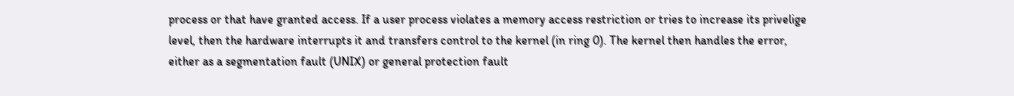process or that have granted access. If a user process violates a memory access restriction or tries to increase its privelige level, then the hardware interrupts it and transfers control to the kernel (in ring 0). The kernel then handles the error, either as a segmentation fault (UNIX) or general protection fault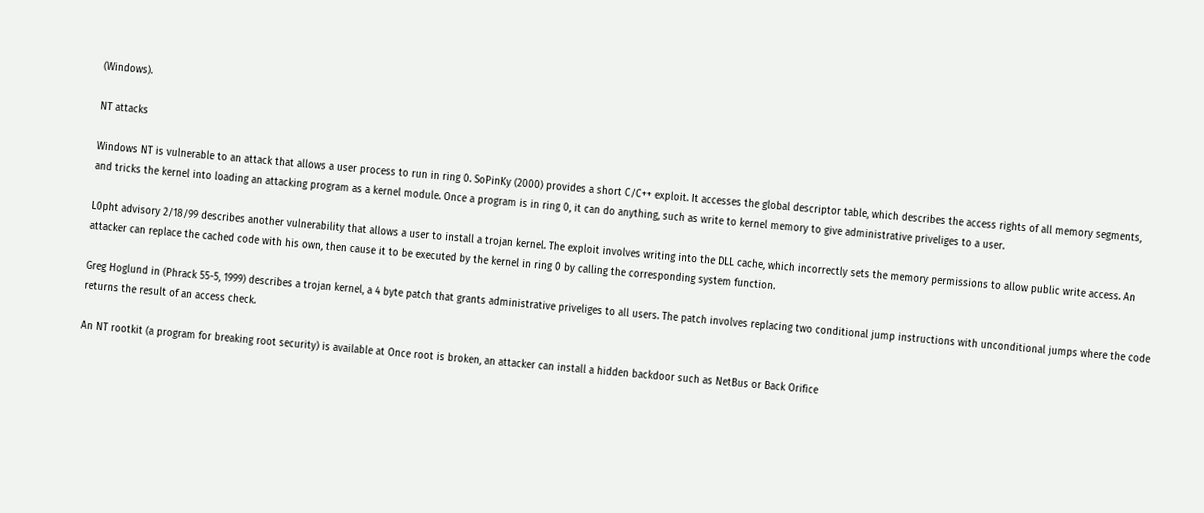(Windows).

NT attacks

Windows NT is vulnerable to an attack that allows a user process to run in ring 0. SoPinKy (2000) provides a short C/C++ exploit. It accesses the global descriptor table, which describes the access rights of all memory segments, and tricks the kernel into loading an attacking program as a kernel module. Once a program is in ring 0, it can do anything, such as write to kernel memory to give administrative priveliges to a user.

L0pht advisory 2/18/99 describes another vulnerability that allows a user to install a trojan kernel. The exploit involves writing into the DLL cache, which incorrectly sets the memory permissions to allow public write access. An attacker can replace the cached code with his own, then cause it to be executed by the kernel in ring 0 by calling the corresponding system function.

Greg Hoglund in (Phrack 55-5, 1999) describes a trojan kernel, a 4 byte patch that grants administrative priveliges to all users. The patch involves replacing two conditional jump instructions with unconditional jumps where the code returns the result of an access check.

An NT rootkit (a program for breaking root security) is available at Once root is broken, an attacker can install a hidden backdoor such as NetBus or Back Orifice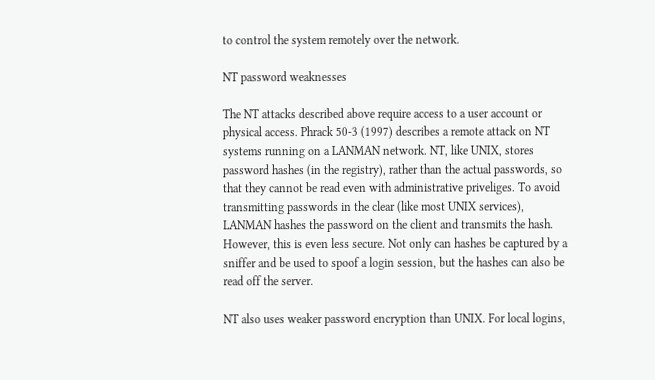to control the system remotely over the network.

NT password weaknesses

The NT attacks described above require access to a user account or physical access. Phrack 50-3 (1997) describes a remote attack on NT systems running on a LANMAN network. NT, like UNIX, stores password hashes (in the registry), rather than the actual passwords, so that they cannot be read even with administrative priveliges. To avoid transmitting passwords in the clear (like most UNIX services), LANMAN hashes the password on the client and transmits the hash. However, this is even less secure. Not only can hashes be captured by a sniffer and be used to spoof a login session, but the hashes can also be read off the server.

NT also uses weaker password encryption than UNIX. For local logins,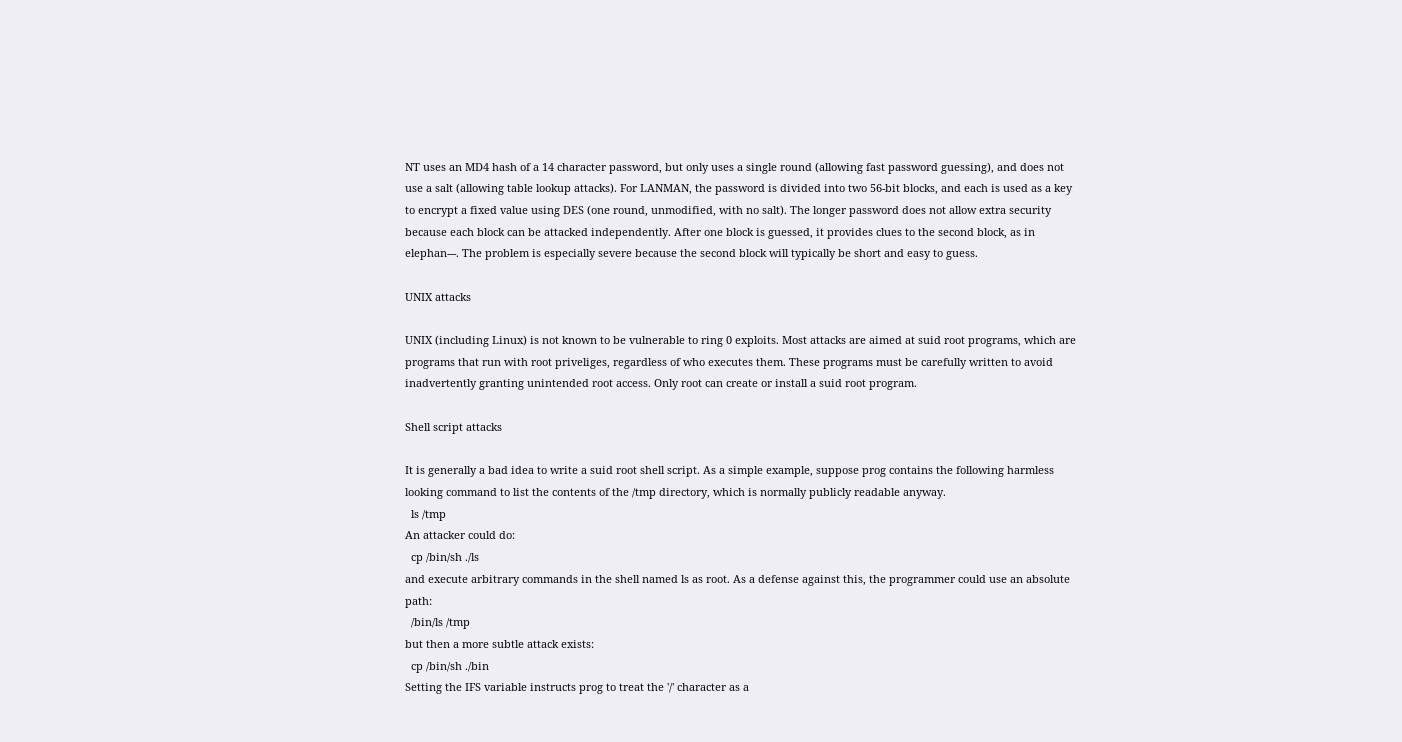NT uses an MD4 hash of a 14 character password, but only uses a single round (allowing fast password guessing), and does not use a salt (allowing table lookup attacks). For LANMAN, the password is divided into two 56-bit blocks, and each is used as a key to encrypt a fixed value using DES (one round, unmodified, with no salt). The longer password does not allow extra security because each block can be attacked independently. After one block is guessed, it provides clues to the second block, as in elephan---. The problem is especially severe because the second block will typically be short and easy to guess.

UNIX attacks

UNIX (including Linux) is not known to be vulnerable to ring 0 exploits. Most attacks are aimed at suid root programs, which are programs that run with root priveliges, regardless of who executes them. These programs must be carefully written to avoid inadvertently granting unintended root access. Only root can create or install a suid root program.

Shell script attacks

It is generally a bad idea to write a suid root shell script. As a simple example, suppose prog contains the following harmless looking command to list the contents of the /tmp directory, which is normally publicly readable anyway.
  ls /tmp
An attacker could do:
  cp /bin/sh ./ls
and execute arbitrary commands in the shell named ls as root. As a defense against this, the programmer could use an absolute path:
  /bin/ls /tmp
but then a more subtle attack exists:
  cp /bin/sh ./bin
Setting the IFS variable instructs prog to treat the '/' character as a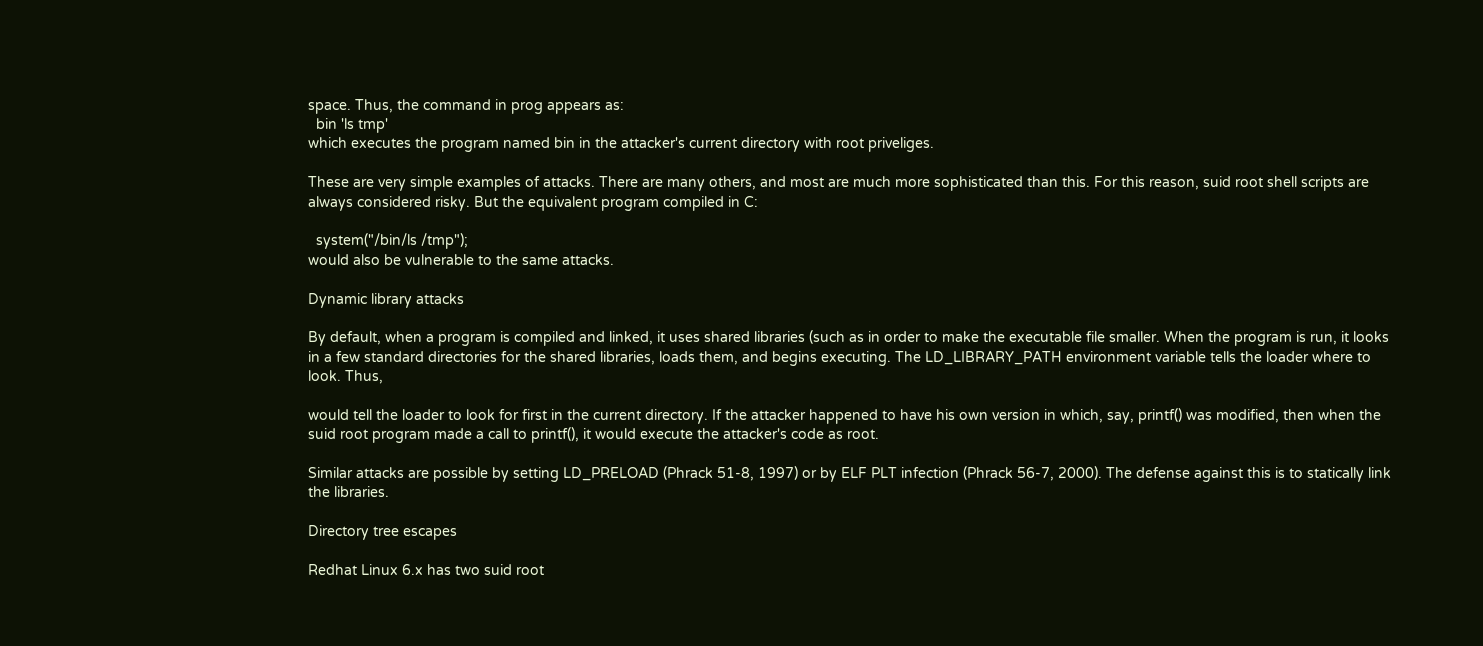space. Thus, the command in prog appears as:
  bin 'ls tmp'
which executes the program named bin in the attacker's current directory with root priveliges.

These are very simple examples of attacks. There are many others, and most are much more sophisticated than this. For this reason, suid root shell scripts are always considered risky. But the equivalent program compiled in C:

  system("/bin/ls /tmp");
would also be vulnerable to the same attacks.

Dynamic library attacks

By default, when a program is compiled and linked, it uses shared libraries (such as in order to make the executable file smaller. When the program is run, it looks in a few standard directories for the shared libraries, loads them, and begins executing. The LD_LIBRARY_PATH environment variable tells the loader where to look. Thus,

would tell the loader to look for first in the current directory. If the attacker happened to have his own version in which, say, printf() was modified, then when the suid root program made a call to printf(), it would execute the attacker's code as root.

Similar attacks are possible by setting LD_PRELOAD (Phrack 51-8, 1997) or by ELF PLT infection (Phrack 56-7, 2000). The defense against this is to statically link the libraries.

Directory tree escapes

Redhat Linux 6.x has two suid root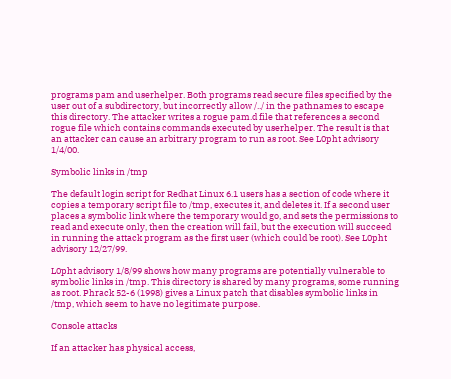programs pam and userhelper. Both programs read secure files specified by the user out of a subdirectory, but incorrectly allow /../ in the pathnames to escape this directory. The attacker writes a rogue pam.d file that references a second rogue file which contains commands executed by userhelper. The result is that an attacker can cause an arbitrary program to run as root. See L0pht advisory 1/4/00.

Symbolic links in /tmp

The default login script for Redhat Linux 6.1 users has a section of code where it copies a temporary script file to /tmp, executes it, and deletes it. If a second user places a symbolic link where the temporary would go, and sets the permissions to read and execute only, then the creation will fail, but the execution will succeed in running the attack program as the first user (which could be root). See L0pht advisory 12/27/99.

L0pht advisory 1/8/99 shows how many programs are potentially vulnerable to symbolic links in /tmp. This directory is shared by many programs, some running as root. Phrack 52-6 (1998) gives a Linux patch that disables symbolic links in /tmp, which seem to have no legitimate purpose.

Console attacks

If an attacker has physical access,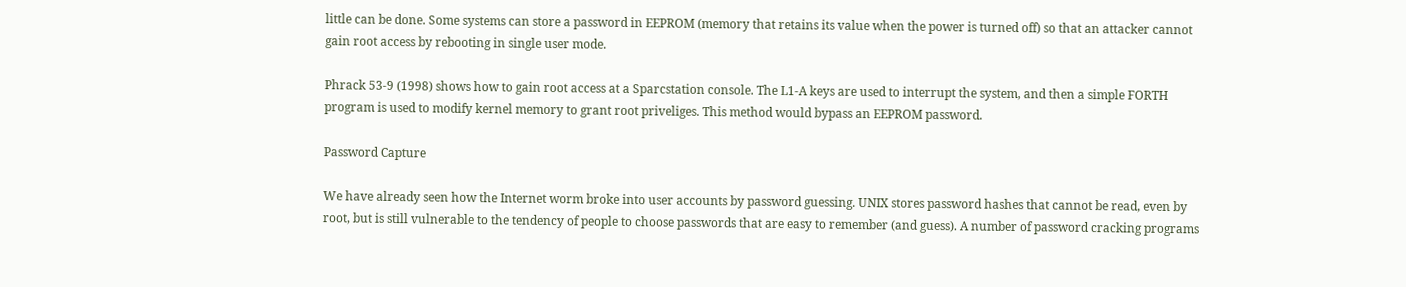little can be done. Some systems can store a password in EEPROM (memory that retains its value when the power is turned off) so that an attacker cannot gain root access by rebooting in single user mode.

Phrack 53-9 (1998) shows how to gain root access at a Sparcstation console. The L1-A keys are used to interrupt the system, and then a simple FORTH program is used to modify kernel memory to grant root priveliges. This method would bypass an EEPROM password.

Password Capture

We have already seen how the Internet worm broke into user accounts by password guessing. UNIX stores password hashes that cannot be read, even by root, but is still vulnerable to the tendency of people to choose passwords that are easy to remember (and guess). A number of password cracking programs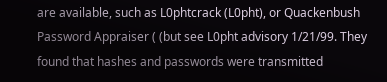are available, such as L0phtcrack (L0pht), or Quackenbush Password Appraiser ( (but see L0pht advisory 1/21/99. They found that hashes and passwords were transmitted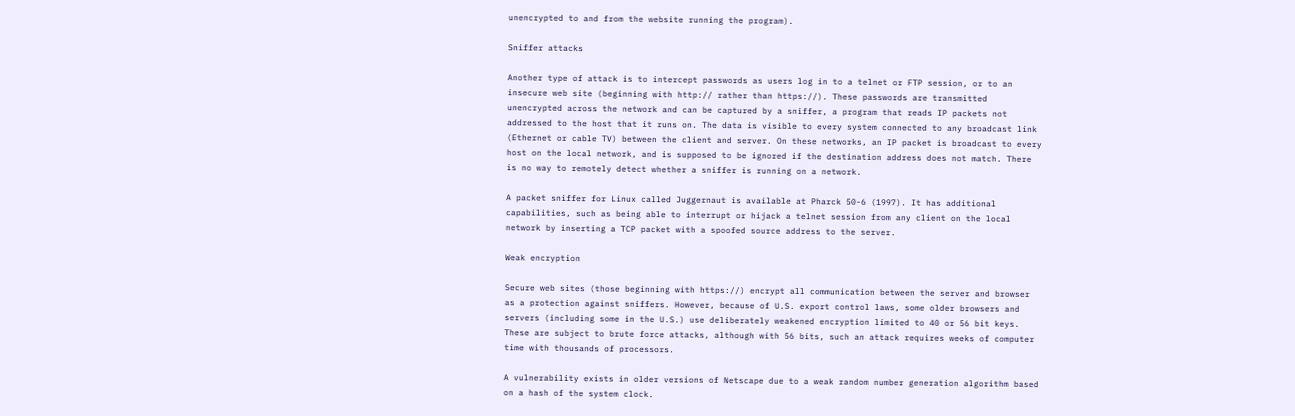unencrypted to and from the website running the program).

Sniffer attacks

Another type of attack is to intercept passwords as users log in to a telnet or FTP session, or to an insecure web site (beginning with http:// rather than https://). These passwords are transmitted unencrypted across the network and can be captured by a sniffer, a program that reads IP packets not addressed to the host that it runs on. The data is visible to every system connected to any broadcast link (Ethernet or cable TV) between the client and server. On these networks, an IP packet is broadcast to every host on the local network, and is supposed to be ignored if the destination address does not match. There is no way to remotely detect whether a sniffer is running on a network.

A packet sniffer for Linux called Juggernaut is available at Pharck 50-6 (1997). It has additional capabilities, such as being able to interrupt or hijack a telnet session from any client on the local network by inserting a TCP packet with a spoofed source address to the server.

Weak encryption

Secure web sites (those beginning with https://) encrypt all communication between the server and browser as a protection against sniffers. However, because of U.S. export control laws, some older browsers and servers (including some in the U.S.) use deliberately weakened encryption limited to 40 or 56 bit keys. These are subject to brute force attacks, although with 56 bits, such an attack requires weeks of computer time with thousands of processors.

A vulnerability exists in older versions of Netscape due to a weak random number generation algorithm based on a hash of the system clock.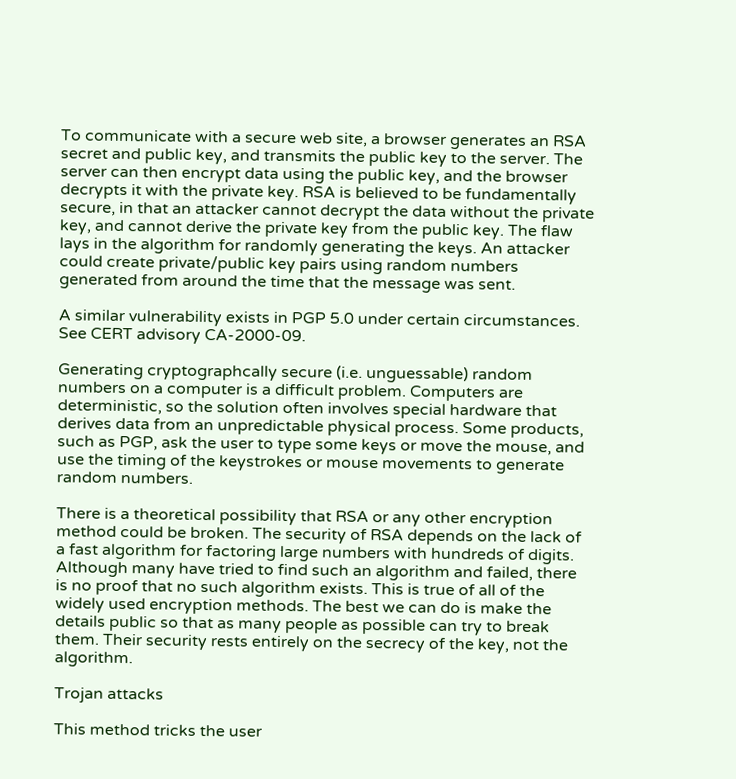To communicate with a secure web site, a browser generates an RSA secret and public key, and transmits the public key to the server. The server can then encrypt data using the public key, and the browser decrypts it with the private key. RSA is believed to be fundamentally secure, in that an attacker cannot decrypt the data without the private key, and cannot derive the private key from the public key. The flaw lays in the algorithm for randomly generating the keys. An attacker could create private/public key pairs using random numbers generated from around the time that the message was sent.

A similar vulnerability exists in PGP 5.0 under certain circumstances. See CERT advisory CA-2000-09.

Generating cryptographcally secure (i.e. unguessable) random numbers on a computer is a difficult problem. Computers are deterministic, so the solution often involves special hardware that derives data from an unpredictable physical process. Some products, such as PGP, ask the user to type some keys or move the mouse, and use the timing of the keystrokes or mouse movements to generate random numbers.

There is a theoretical possibility that RSA or any other encryption method could be broken. The security of RSA depends on the lack of a fast algorithm for factoring large numbers with hundreds of digits. Although many have tried to find such an algorithm and failed, there is no proof that no such algorithm exists. This is true of all of the widely used encryption methods. The best we can do is make the details public so that as many people as possible can try to break them. Their security rests entirely on the secrecy of the key, not the algorithm.

Trojan attacks

This method tricks the user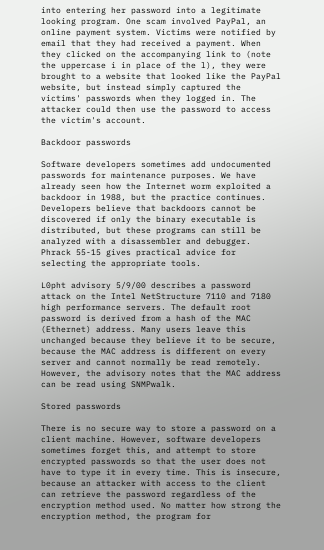into entering her password into a legitimate looking program. One scam involved PayPal, an online payment system. Victims were notified by email that they had received a payment. When they clicked on the accompanying link to (note the uppercase i in place of the l), they were brought to a website that looked like the PayPal website, but instead simply captured the victims' passwords when they logged in. The attacker could then use the password to access the victim's account.

Backdoor passwords

Software developers sometimes add undocumented passwords for maintenance purposes. We have already seen how the Internet worm exploited a backdoor in 1988, but the practice continues. Developers believe that backdoors cannot be discovered if only the binary executable is distributed, but these programs can still be analyzed with a disassembler and debugger. Phrack 55-15 gives practical advice for selecting the appropriate tools.

L0pht advisory 5/9/00 describes a password attack on the Intel NetStructure 7110 and 7180 high performance servers. The default root password is derived from a hash of the MAC (Ethernet) address. Many users leave this unchanged because they believe it to be secure, because the MAC address is different on every server and cannot normally be read remotely. However, the advisory notes that the MAC address can be read using SNMPwalk.

Stored passwords

There is no secure way to store a password on a client machine. However, software developers sometimes forget this, and attempt to store encrypted passwords so that the user does not have to type it in every time. This is insecure, because an attacker with access to the client can retrieve the password regardless of the encryption method used. No matter how strong the encryption method, the program for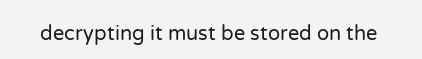decrypting it must be stored on the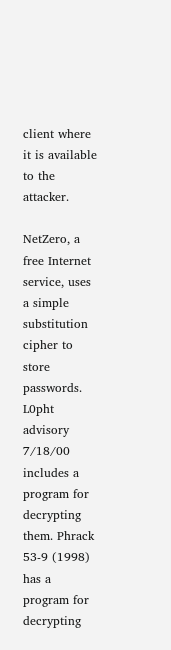client where it is available to the attacker.

NetZero, a free Internet service, uses a simple substitution cipher to store passwords. L0pht advisory 7/18/00 includes a program for decrypting them. Phrack 53-9 (1998) has a program for decrypting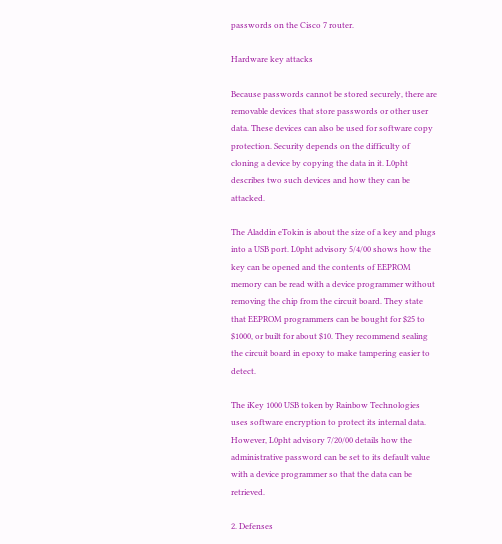passwords on the Cisco 7 router.

Hardware key attacks

Because passwords cannot be stored securely, there are removable devices that store passwords or other user data. These devices can also be used for software copy protection. Security depends on the difficulty of cloning a device by copying the data in it. L0pht describes two such devices and how they can be attacked.

The Aladdin eTokin is about the size of a key and plugs into a USB port. L0pht advisory 5/4/00 shows how the key can be opened and the contents of EEPROM memory can be read with a device programmer without removing the chip from the circuit board. They state that EEPROM programmers can be bought for $25 to $1000, or built for about $10. They recommend sealing the circuit board in epoxy to make tampering easier to detect.

The iKey 1000 USB token by Rainbow Technologies uses software encryption to protect its internal data. However, L0pht advisory 7/20/00 details how the administrative password can be set to its default value with a device programmer so that the data can be retrieved.

2. Defenses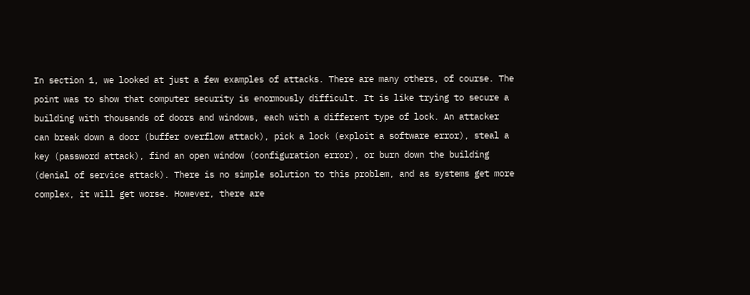In section 1, we looked at just a few examples of attacks. There are many others, of course. The point was to show that computer security is enormously difficult. It is like trying to secure a building with thousands of doors and windows, each with a different type of lock. An attacker can break down a door (buffer overflow attack), pick a lock (exploit a software error), steal a key (password attack), find an open window (configuration error), or burn down the building (denial of service attack). There is no simple solution to this problem, and as systems get more complex, it will get worse. However, there are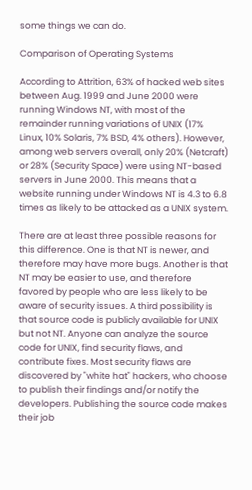some things we can do.

Comparison of Operating Systems

According to Attrition, 63% of hacked web sites between Aug. 1999 and June 2000 were running Windows NT, with most of the remainder running variations of UNIX (17% Linux, 10% Solaris, 7% BSD, 4% others). However, among web servers overall, only 20% (Netcraft) or 28% (Security Space) were using NT-based servers in June 2000. This means that a website running under Windows NT is 4.3 to 6.8 times as likely to be attacked as a UNIX system.

There are at least three possible reasons for this difference. One is that NT is newer, and therefore may have more bugs. Another is that NT may be easier to use, and therefore favored by people who are less likely to be aware of security issues. A third possibility is that source code is publicly available for UNIX but not NT. Anyone can analyze the source code for UNIX, find security flaws, and contribute fixes. Most security flaws are discovered by "white hat" hackers, who choose to publish their findings and/or notify the developers. Publishing the source code makes their job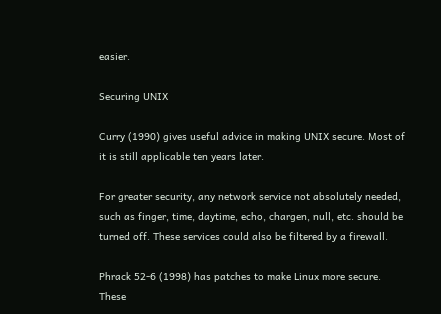easier.

Securing UNIX

Curry (1990) gives useful advice in making UNIX secure. Most of it is still applicable ten years later.

For greater security, any network service not absolutely needed, such as finger, time, daytime, echo, chargen, null, etc. should be turned off. These services could also be filtered by a firewall.

Phrack 52-6 (1998) has patches to make Linux more secure. These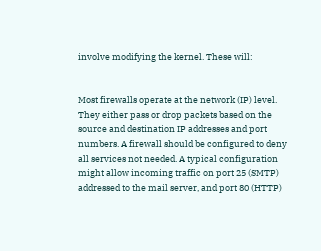involve modifying the kernel. These will:


Most firewalls operate at the network (IP) level. They either pass or drop packets based on the source and destination IP addresses and port numbers. A firewall should be configured to deny all services not needed. A typical configuration might allow incoming traffic on port 25 (SMTP) addressed to the mail server, and port 80 (HTTP)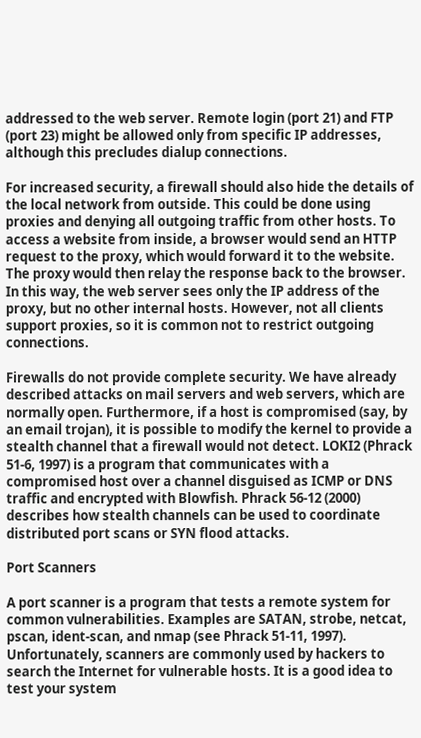addressed to the web server. Remote login (port 21) and FTP (port 23) might be allowed only from specific IP addresses, although this precludes dialup connections.

For increased security, a firewall should also hide the details of the local network from outside. This could be done using proxies and denying all outgoing traffic from other hosts. To access a website from inside, a browser would send an HTTP request to the proxy, which would forward it to the website. The proxy would then relay the response back to the browser. In this way, the web server sees only the IP address of the proxy, but no other internal hosts. However, not all clients support proxies, so it is common not to restrict outgoing connections.

Firewalls do not provide complete security. We have already described attacks on mail servers and web servers, which are normally open. Furthermore, if a host is compromised (say, by an email trojan), it is possible to modify the kernel to provide a stealth channel that a firewall would not detect. LOKI2 (Phrack 51-6, 1997) is a program that communicates with a compromised host over a channel disguised as ICMP or DNS traffic and encrypted with Blowfish. Phrack 56-12 (2000) describes how stealth channels can be used to coordinate distributed port scans or SYN flood attacks.

Port Scanners

A port scanner is a program that tests a remote system for common vulnerabilities. Examples are SATAN, strobe, netcat, pscan, ident-scan, and nmap (see Phrack 51-11, 1997). Unfortunately, scanners are commonly used by hackers to search the Internet for vulnerable hosts. It is a good idea to test your system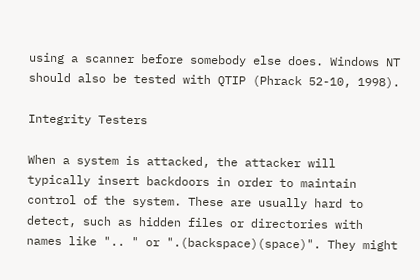using a scanner before somebody else does. Windows NT should also be tested with QTIP (Phrack 52-10, 1998).

Integrity Testers

When a system is attacked, the attacker will typically insert backdoors in order to maintain control of the system. These are usually hard to detect, such as hidden files or directories with names like ".. " or ".(backspace)(space)". They might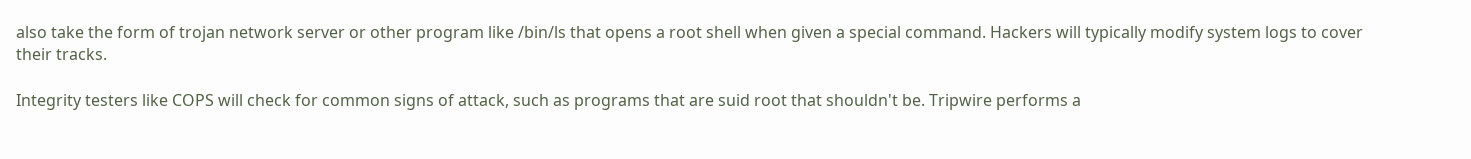also take the form of trojan network server or other program like /bin/ls that opens a root shell when given a special command. Hackers will typically modify system logs to cover their tracks.

Integrity testers like COPS will check for common signs of attack, such as programs that are suid root that shouldn't be. Tripwire performs a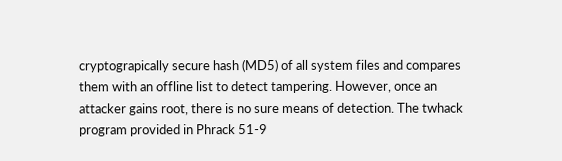cryptograpically secure hash (MD5) of all system files and compares them with an offline list to detect tampering. However, once an attacker gains root, there is no sure means of detection. The twhack program provided in Phrack 51-9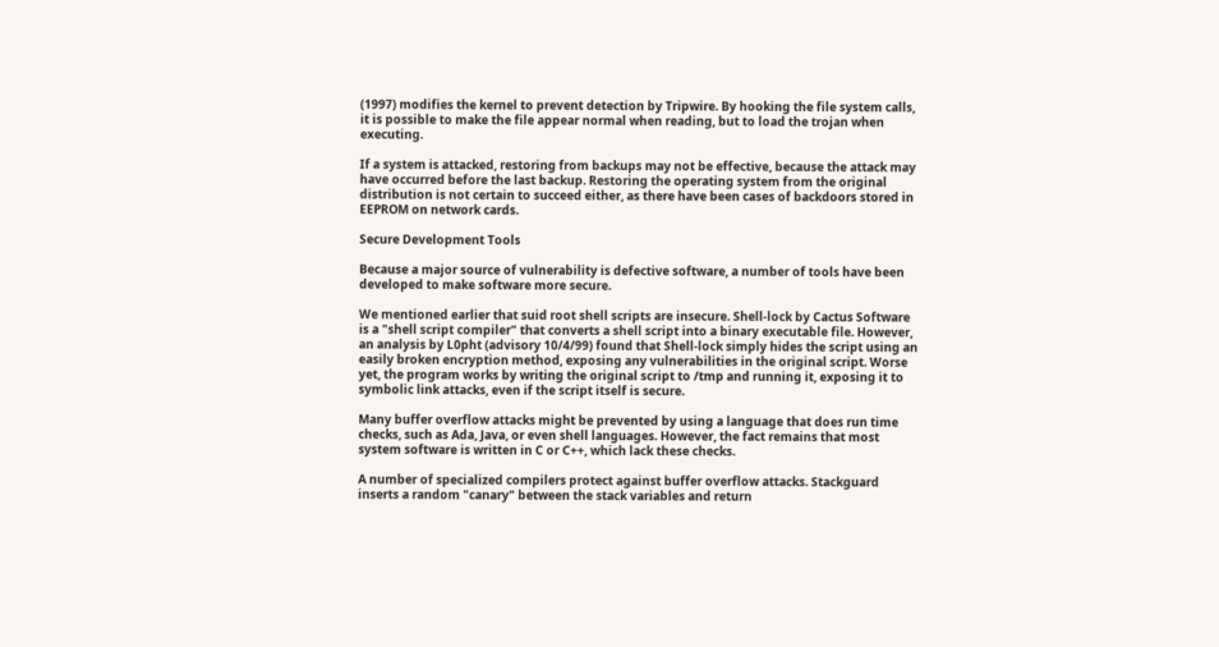(1997) modifies the kernel to prevent detection by Tripwire. By hooking the file system calls, it is possible to make the file appear normal when reading, but to load the trojan when executing.

If a system is attacked, restoring from backups may not be effective, because the attack may have occurred before the last backup. Restoring the operating system from the original distribution is not certain to succeed either, as there have been cases of backdoors stored in EEPROM on network cards.

Secure Development Tools

Because a major source of vulnerability is defective software, a number of tools have been developed to make software more secure.

We mentioned earlier that suid root shell scripts are insecure. Shell-lock by Cactus Software is a "shell script compiler" that converts a shell script into a binary executable file. However, an analysis by L0pht (advisory 10/4/99) found that Shell-lock simply hides the script using an easily broken encryption method, exposing any vulnerabilities in the original script. Worse yet, the program works by writing the original script to /tmp and running it, exposing it to symbolic link attacks, even if the script itself is secure.

Many buffer overflow attacks might be prevented by using a language that does run time checks, such as Ada, Java, or even shell languages. However, the fact remains that most system software is written in C or C++, which lack these checks.

A number of specialized compilers protect against buffer overflow attacks. Stackguard inserts a random "canary" between the stack variables and return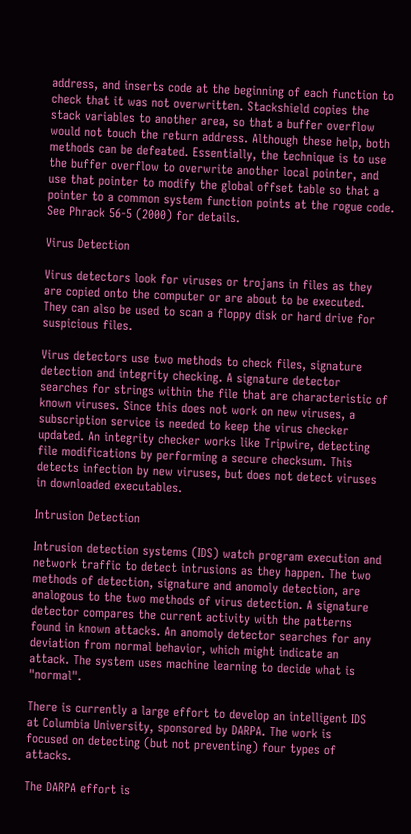address, and inserts code at the beginning of each function to check that it was not overwritten. Stackshield copies the stack variables to another area, so that a buffer overflow would not touch the return address. Although these help, both methods can be defeated. Essentially, the technique is to use the buffer overflow to overwrite another local pointer, and use that pointer to modify the global offset table so that a pointer to a common system function points at the rogue code. See Phrack 56-5 (2000) for details.

Virus Detection

Virus detectors look for viruses or trojans in files as they are copied onto the computer or are about to be executed. They can also be used to scan a floppy disk or hard drive for suspicious files.

Virus detectors use two methods to check files, signature detection and integrity checking. A signature detector searches for strings within the file that are characteristic of known viruses. Since this does not work on new viruses, a subscription service is needed to keep the virus checker updated. An integrity checker works like Tripwire, detecting file modifications by performing a secure checksum. This detects infection by new viruses, but does not detect viruses in downloaded executables.

Intrusion Detection

Intrusion detection systems (IDS) watch program execution and network traffic to detect intrusions as they happen. The two methods of detection, signature and anomoly detection, are analogous to the two methods of virus detection. A signature detector compares the current activity with the patterns found in known attacks. An anomoly detector searches for any deviation from normal behavior, which might indicate an attack. The system uses machine learning to decide what is "normal".

There is currently a large effort to develop an intelligent IDS at Columbia University, sponsored by DARPA. The work is focused on detecting (but not preventing) four types of attacks.

The DARPA effort is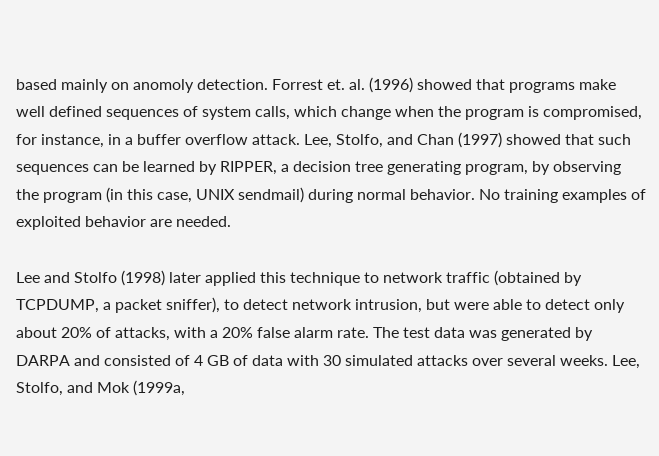based mainly on anomoly detection. Forrest et. al. (1996) showed that programs make well defined sequences of system calls, which change when the program is compromised, for instance, in a buffer overflow attack. Lee, Stolfo, and Chan (1997) showed that such sequences can be learned by RIPPER, a decision tree generating program, by observing the program (in this case, UNIX sendmail) during normal behavior. No training examples of exploited behavior are needed.

Lee and Stolfo (1998) later applied this technique to network traffic (obtained by TCPDUMP, a packet sniffer), to detect network intrusion, but were able to detect only about 20% of attacks, with a 20% false alarm rate. The test data was generated by DARPA and consisted of 4 GB of data with 30 simulated attacks over several weeks. Lee, Stolfo, and Mok (1999a,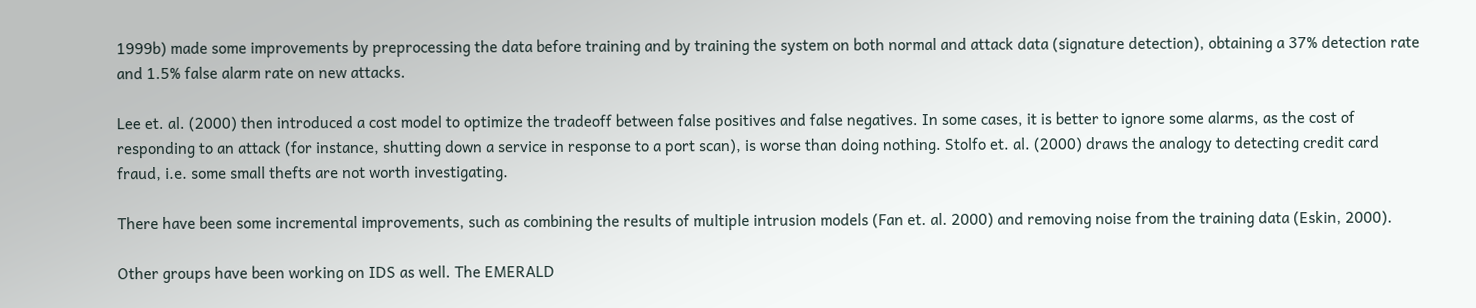1999b) made some improvements by preprocessing the data before training and by training the system on both normal and attack data (signature detection), obtaining a 37% detection rate and 1.5% false alarm rate on new attacks.

Lee et. al. (2000) then introduced a cost model to optimize the tradeoff between false positives and false negatives. In some cases, it is better to ignore some alarms, as the cost of responding to an attack (for instance, shutting down a service in response to a port scan), is worse than doing nothing. Stolfo et. al. (2000) draws the analogy to detecting credit card fraud, i.e. some small thefts are not worth investigating.

There have been some incremental improvements, such as combining the results of multiple intrusion models (Fan et. al. 2000) and removing noise from the training data (Eskin, 2000).

Other groups have been working on IDS as well. The EMERALD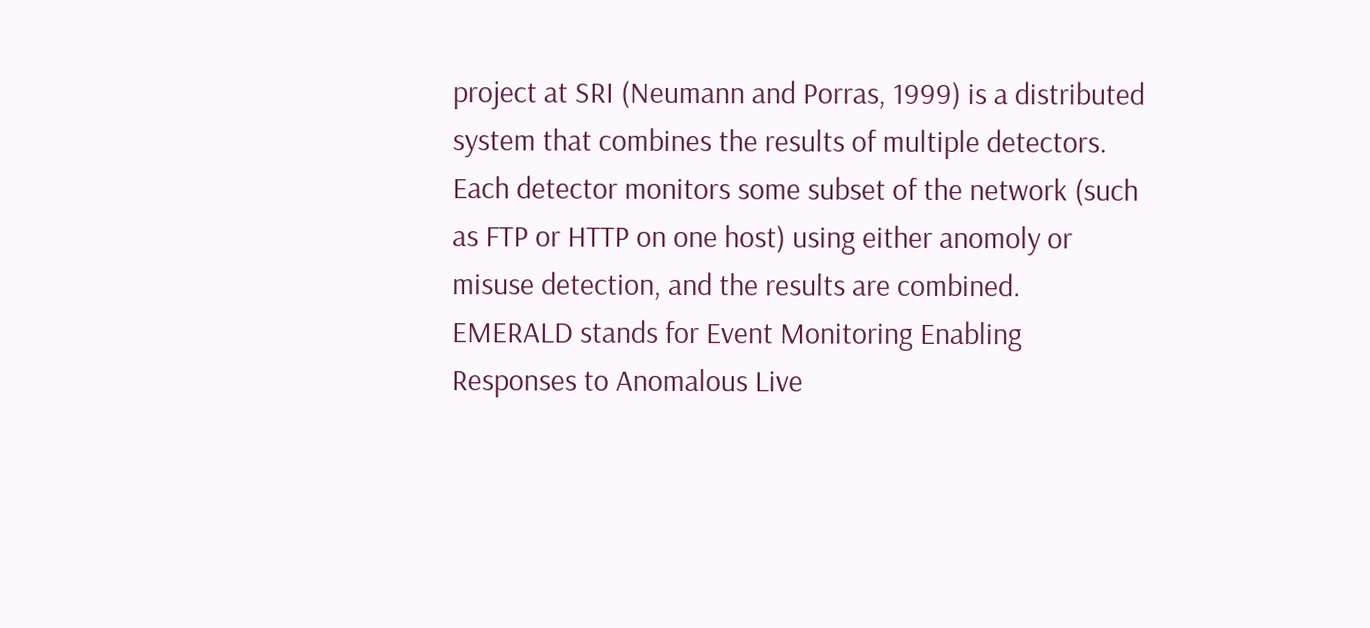project at SRI (Neumann and Porras, 1999) is a distributed system that combines the results of multiple detectors. Each detector monitors some subset of the network (such as FTP or HTTP on one host) using either anomoly or misuse detection, and the results are combined. EMERALD stands for Event Monitoring Enabling Responses to Anomalous Live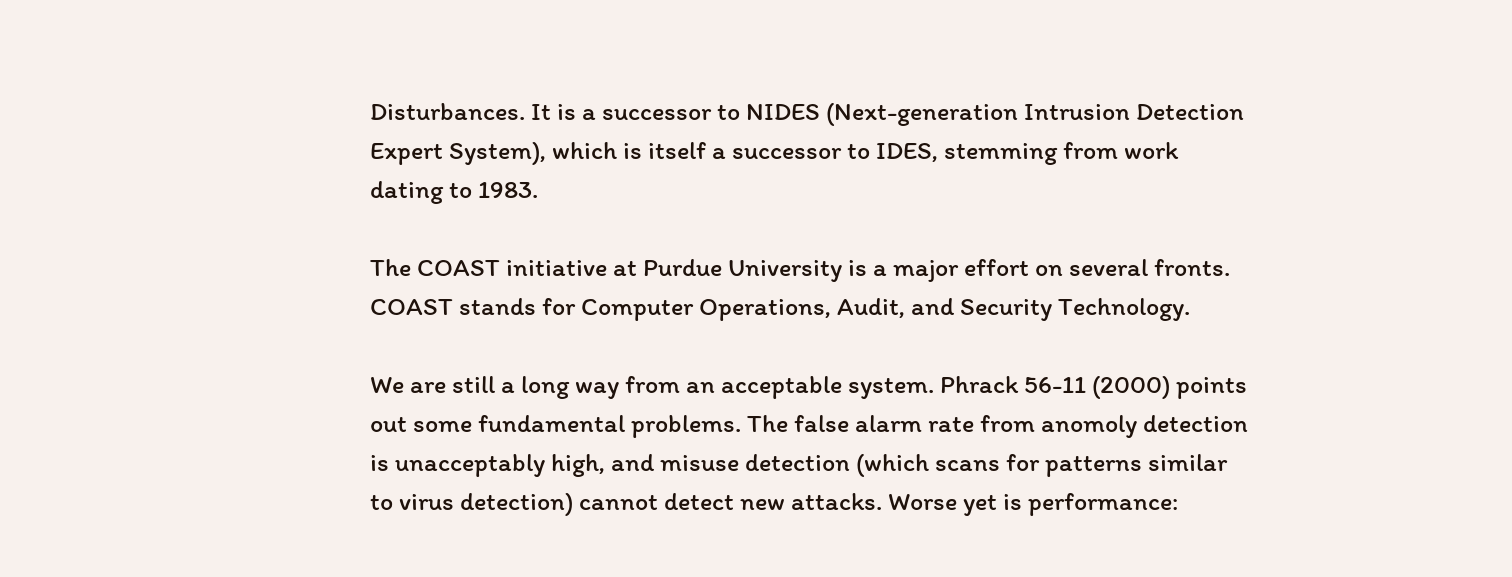Disturbances. It is a successor to NIDES (Next-generation Intrusion Detection Expert System), which is itself a successor to IDES, stemming from work dating to 1983.

The COAST initiative at Purdue University is a major effort on several fronts. COAST stands for Computer Operations, Audit, and Security Technology.

We are still a long way from an acceptable system. Phrack 56-11 (2000) points out some fundamental problems. The false alarm rate from anomoly detection is unacceptably high, and misuse detection (which scans for patterns similar to virus detection) cannot detect new attacks. Worse yet is performance: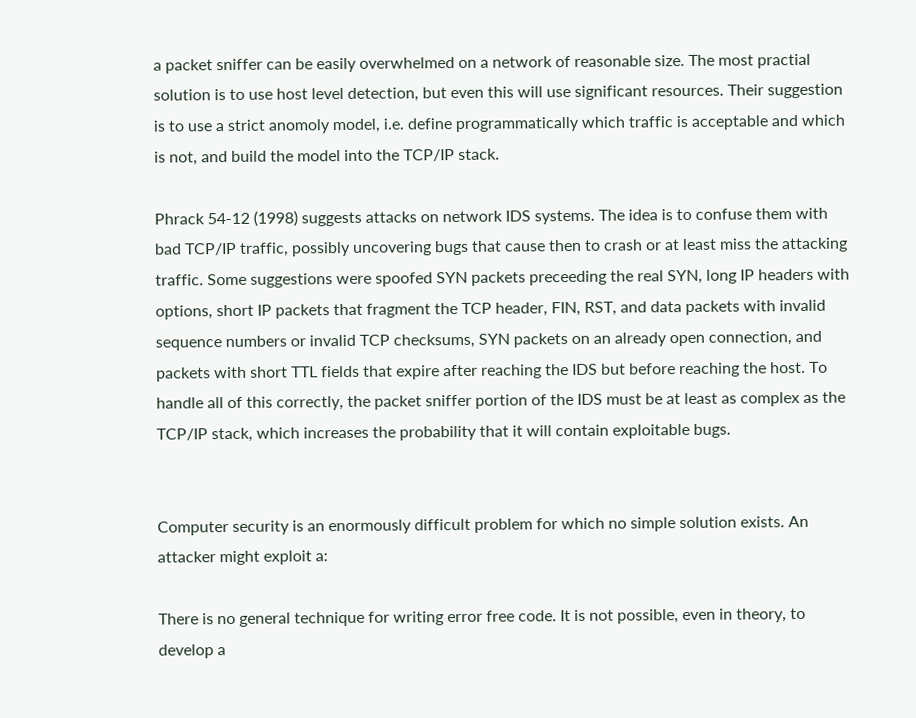a packet sniffer can be easily overwhelmed on a network of reasonable size. The most practial solution is to use host level detection, but even this will use significant resources. Their suggestion is to use a strict anomoly model, i.e. define programmatically which traffic is acceptable and which is not, and build the model into the TCP/IP stack.

Phrack 54-12 (1998) suggests attacks on network IDS systems. The idea is to confuse them with bad TCP/IP traffic, possibly uncovering bugs that cause then to crash or at least miss the attacking traffic. Some suggestions were spoofed SYN packets preceeding the real SYN, long IP headers with options, short IP packets that fragment the TCP header, FIN, RST, and data packets with invalid sequence numbers or invalid TCP checksums, SYN packets on an already open connection, and packets with short TTL fields that expire after reaching the IDS but before reaching the host. To handle all of this correctly, the packet sniffer portion of the IDS must be at least as complex as the TCP/IP stack, which increases the probability that it will contain exploitable bugs.


Computer security is an enormously difficult problem for which no simple solution exists. An attacker might exploit a:

There is no general technique for writing error free code. It is not possible, even in theory, to develop a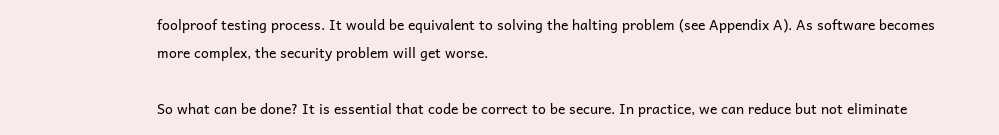foolproof testing process. It would be equivalent to solving the halting problem (see Appendix A). As software becomes more complex, the security problem will get worse.

So what can be done? It is essential that code be correct to be secure. In practice, we can reduce but not eliminate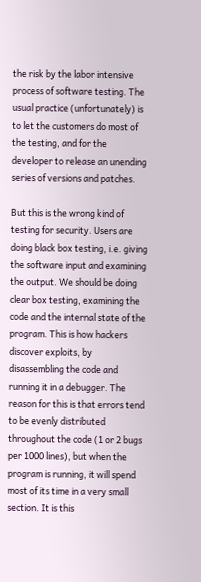the risk by the labor intensive process of software testing. The usual practice (unfortunately) is to let the customers do most of the testing, and for the developer to release an unending series of versions and patches.

But this is the wrong kind of testing for security. Users are doing black box testing, i.e. giving the software input and examining the output. We should be doing clear box testing, examining the code and the internal state of the program. This is how hackers discover exploits, by disassembling the code and running it in a debugger. The reason for this is that errors tend to be evenly distributed throughout the code (1 or 2 bugs per 1000 lines), but when the program is running, it will spend most of its time in a very small section. It is this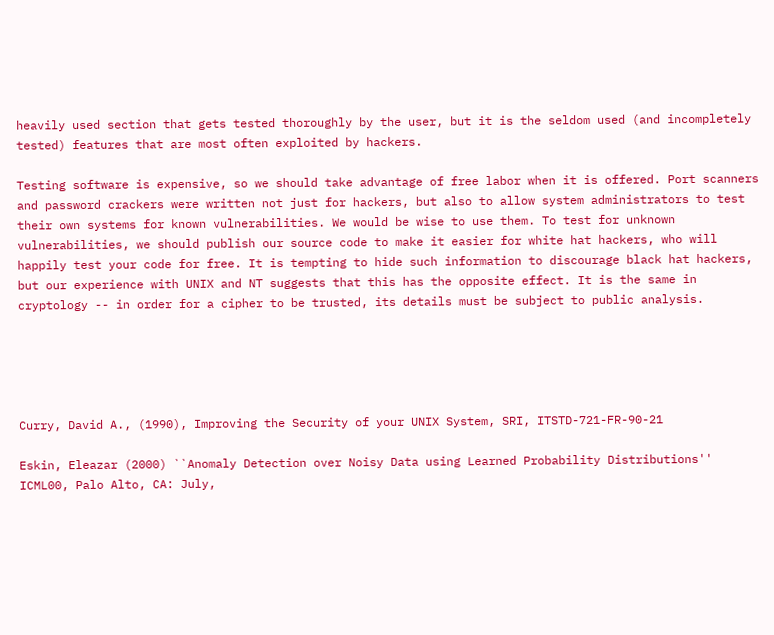heavily used section that gets tested thoroughly by the user, but it is the seldom used (and incompletely tested) features that are most often exploited by hackers.

Testing software is expensive, so we should take advantage of free labor when it is offered. Port scanners and password crackers were written not just for hackers, but also to allow system administrators to test their own systems for known vulnerabilities. We would be wise to use them. To test for unknown vulnerabilities, we should publish our source code to make it easier for white hat hackers, who will happily test your code for free. It is tempting to hide such information to discourage black hat hackers, but our experience with UNIX and NT suggests that this has the opposite effect. It is the same in cryptology -- in order for a cipher to be trusted, its details must be subject to public analysis.





Curry, David A., (1990), Improving the Security of your UNIX System, SRI, ITSTD-721-FR-90-21

Eskin, Eleazar (2000) ``Anomaly Detection over Noisy Data using Learned Probability Distributions'' ICML00, Palo Alto, CA: July,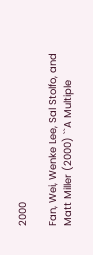2000

Fan, Wei, Wenke Lee, Sal Stolfo, and Matt Miller (2000) ``A Multiple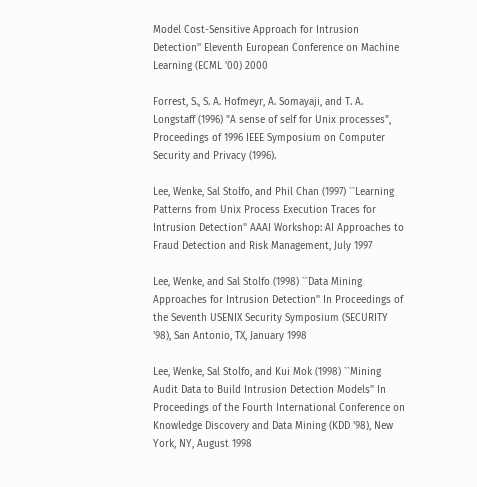Model Cost-Sensitive Approach for Intrusion Detection'' Eleventh European Conference on Machine Learning (ECML '00) 2000

Forrest, S., S. A. Hofmeyr, A. Somayaji, and T. A. Longstaff (1996) "A sense of self for Unix processes", Proceedings of 1996 IEEE Symposium on Computer Security and Privacy (1996).

Lee, Wenke, Sal Stolfo, and Phil Chan (1997) ``Learning Patterns from Unix Process Execution Traces for Intrusion Detection'' AAAI Workshop: AI Approaches to Fraud Detection and Risk Management, July 1997

Lee, Wenke, and Sal Stolfo (1998) ``Data Mining Approaches for Intrusion Detection'' In Proceedings of the Seventh USENIX Security Symposium (SECURITY '98), San Antonio, TX, January 1998

Lee, Wenke, Sal Stolfo, and Kui Mok (1998) ``Mining Audit Data to Build Intrusion Detection Models'' In Proceedings of the Fourth International Conference on Knowledge Discovery and Data Mining (KDD '98), New York, NY, August 1998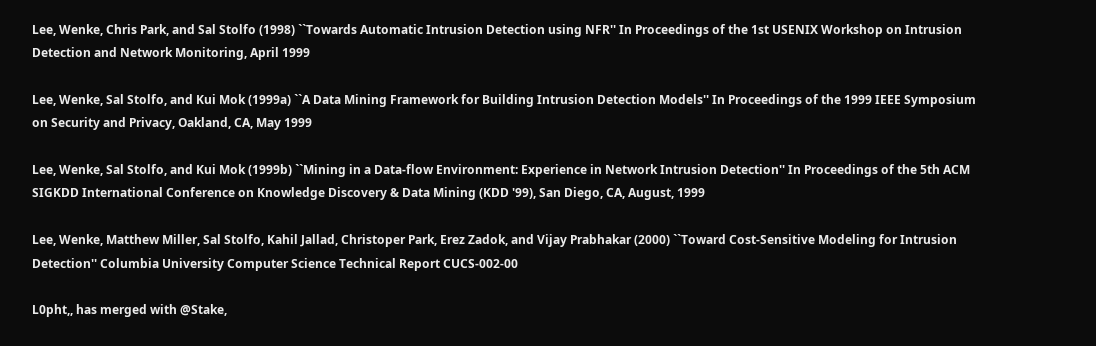Lee, Wenke, Chris Park, and Sal Stolfo (1998) ``Towards Automatic Intrusion Detection using NFR'' In Proceedings of the 1st USENIX Workshop on Intrusion Detection and Network Monitoring, April 1999

Lee, Wenke, Sal Stolfo, and Kui Mok (1999a) ``A Data Mining Framework for Building Intrusion Detection Models'' In Proceedings of the 1999 IEEE Symposium on Security and Privacy, Oakland, CA, May 1999

Lee, Wenke, Sal Stolfo, and Kui Mok (1999b) ``Mining in a Data-flow Environment: Experience in Network Intrusion Detection'' In Proceedings of the 5th ACM SIGKDD International Conference on Knowledge Discovery & Data Mining (KDD '99), San Diego, CA, August, 1999

Lee, Wenke, Matthew Miller, Sal Stolfo, Kahil Jallad, Christoper Park, Erez Zadok, and Vijay Prabhakar (2000) ``Toward Cost-Sensitive Modeling for Intrusion Detection'' Columbia University Computer Science Technical Report CUCS-002-00

L0pht,, has merged with @Stake,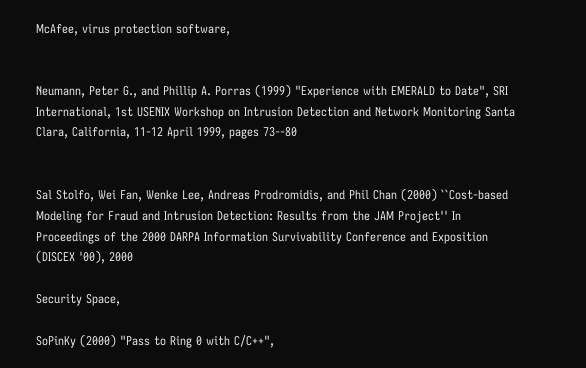McAfee, virus protection software,


Neumann, Peter G., and Phillip A. Porras (1999) "Experience with EMERALD to Date", SRI International, 1st USENIX Workshop on Intrusion Detection and Network Monitoring Santa Clara, California, 11-12 April 1999, pages 73--80


Sal Stolfo, Wei Fan, Wenke Lee, Andreas Prodromidis, and Phil Chan (2000) ``Cost-based Modeling for Fraud and Intrusion Detection: Results from the JAM Project'' In Proceedings of the 2000 DARPA Information Survivability Conference and Exposition (DISCEX '00), 2000

Security Space,

SoPinKy (2000) "Pass to Ring 0 with C/C++",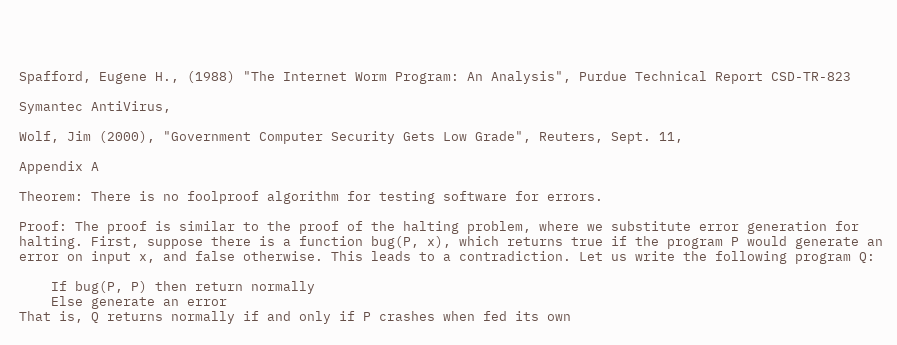Spafford, Eugene H., (1988) "The Internet Worm Program: An Analysis", Purdue Technical Report CSD-TR-823

Symantec AntiVirus,

Wolf, Jim (2000), "Government Computer Security Gets Low Grade", Reuters, Sept. 11,

Appendix A

Theorem: There is no foolproof algorithm for testing software for errors.

Proof: The proof is similar to the proof of the halting problem, where we substitute error generation for halting. First, suppose there is a function bug(P, x), which returns true if the program P would generate an error on input x, and false otherwise. This leads to a contradiction. Let us write the following program Q:

    If bug(P, P) then return normally
    Else generate an error
That is, Q returns normally if and only if P crashes when fed its own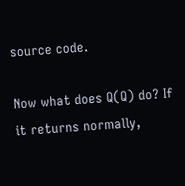source code.

Now what does Q(Q) do? If it returns normally,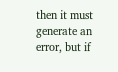then it must generate an error, but if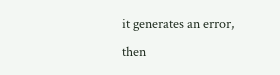it generates an error, then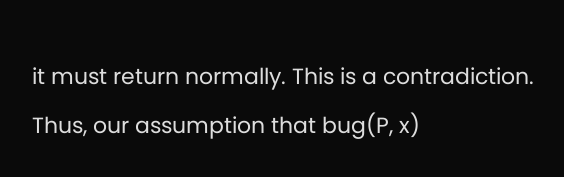it must return normally. This is a contradiction. Thus, our assumption that bug(P, x)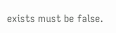exists must be false.